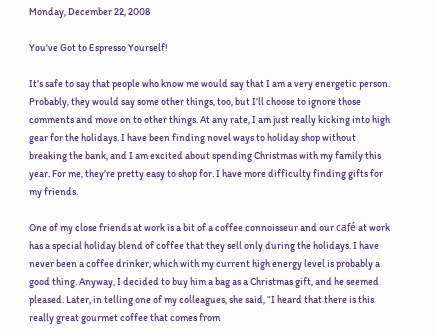Monday, December 22, 2008

You've Got to Espresso Yourself!

It’s safe to say that people who know me would say that I am a very energetic person. Probably, they would say some other things, too, but I’ll choose to ignore those comments and move on to other things. At any rate, I am just really kicking into high gear for the holidays. I have been finding novel ways to holiday shop without breaking the bank, and I am excited about spending Christmas with my family this year. For me, they’re pretty easy to shop for. I have more difficulty finding gifts for my friends.

One of my close friends at work is a bit of a coffee connoisseur and our café at work has a special holiday blend of coffee that they sell only during the holidays. I have never been a coffee drinker, which with my current high energy level is probably a good thing. Anyway, I decided to buy him a bag as a Christmas gift, and he seemed pleased. Later, in telling one of my colleagues, she said, “I heard that there is this really great gourmet coffee that comes from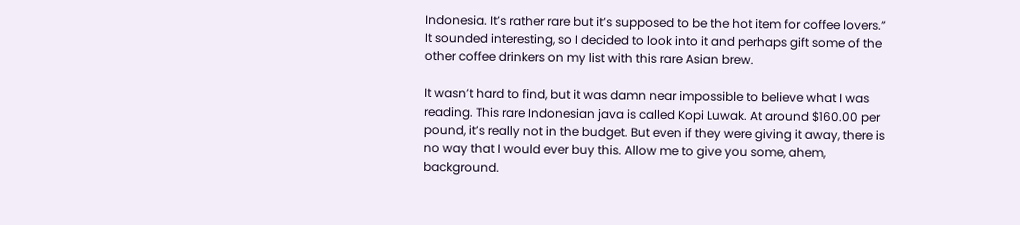Indonesia. It’s rather rare but it’s supposed to be the hot item for coffee lovers.” It sounded interesting, so I decided to look into it and perhaps gift some of the other coffee drinkers on my list with this rare Asian brew.

It wasn’t hard to find, but it was damn near impossible to believe what I was reading. This rare Indonesian java is called Kopi Luwak. At around $160.00 per pound, it’s really not in the budget. But even if they were giving it away, there is no way that I would ever buy this. Allow me to give you some, ahem, background.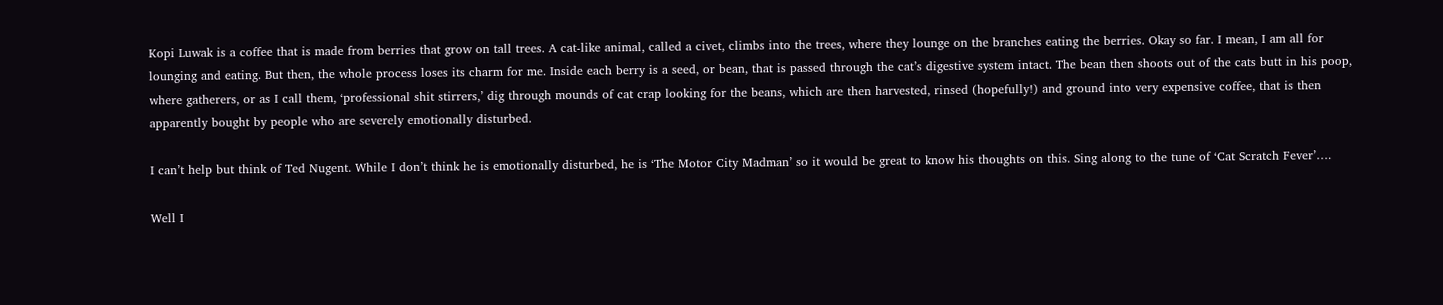Kopi Luwak is a coffee that is made from berries that grow on tall trees. A cat-like animal, called a civet, climbs into the trees, where they lounge on the branches eating the berries. Okay so far. I mean, I am all for lounging and eating. But then, the whole process loses its charm for me. Inside each berry is a seed, or bean, that is passed through the cat’s digestive system intact. The bean then shoots out of the cats butt in his poop, where gatherers, or as I call them, ‘professional shit stirrers,’ dig through mounds of cat crap looking for the beans, which are then harvested, rinsed (hopefully!) and ground into very expensive coffee, that is then apparently bought by people who are severely emotionally disturbed.

I can’t help but think of Ted Nugent. While I don’t think he is emotionally disturbed, he is ‘The Motor City Madman’ so it would be great to know his thoughts on this. Sing along to the tune of ‘Cat Scratch Fever’….

Well I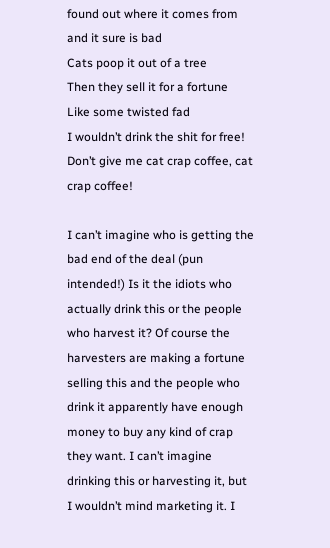found out where it comes from
and it sure is bad
Cats poop it out of a tree
Then they sell it for a fortune
Like some twisted fad
I wouldn’t drink the shit for free!
Don’t give me cat crap coffee, cat crap coffee!

I can’t imagine who is getting the bad end of the deal (pun intended!) Is it the idiots who actually drink this or the people who harvest it? Of course the harvesters are making a fortune selling this and the people who drink it apparently have enough money to buy any kind of crap they want. I can’t imagine drinking this or harvesting it, but I wouldn’t mind marketing it. I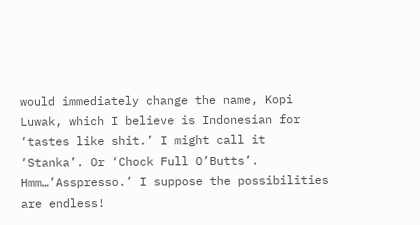would immediately change the name, Kopi Luwak, which I believe is Indonesian for ‘tastes like shit.’ I might call it ‘Stanka’. Or ‘Chock Full O’Butts’. Hmm…’Asspresso.’ I suppose the possibilities are endless!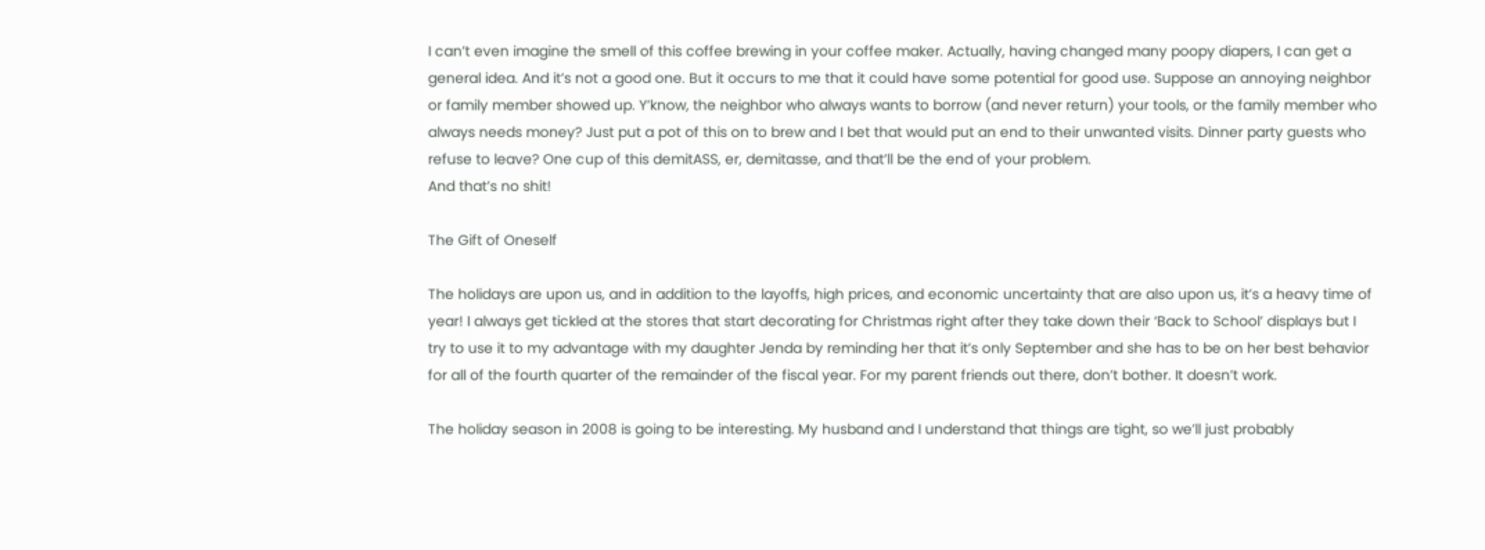I can’t even imagine the smell of this coffee brewing in your coffee maker. Actually, having changed many poopy diapers, I can get a general idea. And it’s not a good one. But it occurs to me that it could have some potential for good use. Suppose an annoying neighbor or family member showed up. Y’know, the neighbor who always wants to borrow (and never return) your tools, or the family member who always needs money? Just put a pot of this on to brew and I bet that would put an end to their unwanted visits. Dinner party guests who refuse to leave? One cup of this demitASS, er, demitasse, and that’ll be the end of your problem.
And that’s no shit!

The Gift of Oneself

The holidays are upon us, and in addition to the layoffs, high prices, and economic uncertainty that are also upon us, it’s a heavy time of year! I always get tickled at the stores that start decorating for Christmas right after they take down their ‘Back to School’ displays but I try to use it to my advantage with my daughter Jenda by reminding her that it’s only September and she has to be on her best behavior for all of the fourth quarter of the remainder of the fiscal year. For my parent friends out there, don’t bother. It doesn’t work.

The holiday season in 2008 is going to be interesting. My husband and I understand that things are tight, so we’ll just probably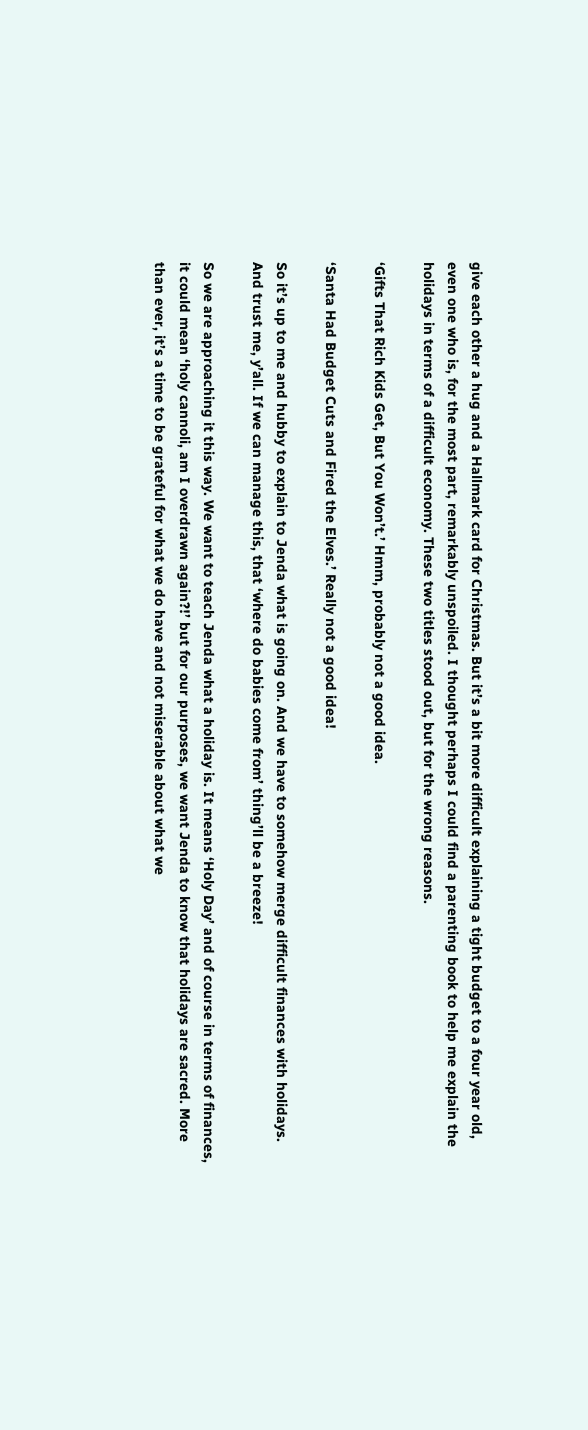give each other a hug and a Hallmark card for Christmas. But it’s a bit more difficult explaining a tight budget to a four year old, even one who is, for the most part, remarkably unspoiled. I thought perhaps I could find a parenting book to help me explain the holidays in terms of a difficult economy. These two titles stood out, but for the wrong reasons.

‘Gifts That Rich Kids Get, But You Won’t.’ Hmm, probably not a good idea.

‘Santa Had Budget Cuts and Fired the Elves.’ Really not a good idea!

So it’s up to me and hubby to explain to Jenda what is going on. And we have to somehow merge difficult finances with holidays. And trust me, y’all. If we can manage this, that ‘where do babies come from’ thing’ll be a breeze!

So we are approaching it this way. We want to teach Jenda what a holiday is. It means ‘Holy Day’ and of course in terms of finances, it could mean ‘holy cannoli, am I overdrawn again?!’ but for our purposes, we want Jenda to know that holidays are sacred. More than ever, it’s a time to be grateful for what we do have and not miserable about what we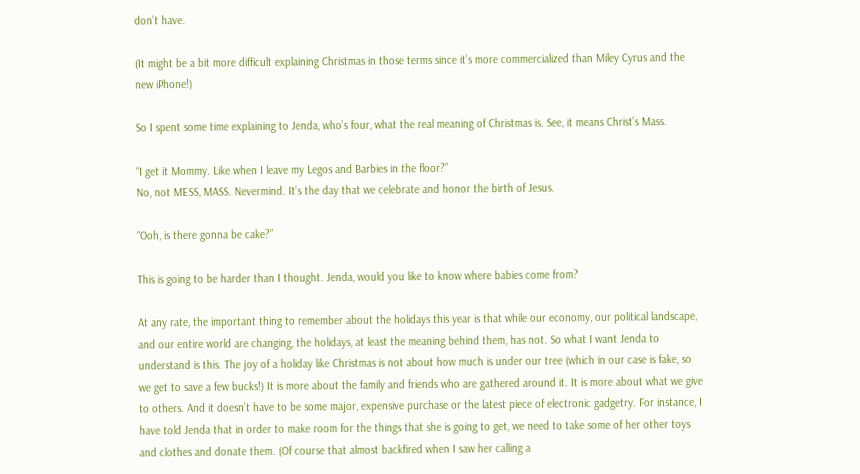don’t have.

(It might be a bit more difficult explaining Christmas in those terms since it’s more commercialized than Miley Cyrus and the new iPhone!)

So I spent some time explaining to Jenda, who’s four, what the real meaning of Christmas is. See, it means Christ’s Mass.

“I get it Mommy. Like when I leave my Legos and Barbies in the floor?”
No, not MESS, MASS. Nevermind. It’s the day that we celebrate and honor the birth of Jesus.

“Ooh, is there gonna be cake?”

This is going to be harder than I thought. Jenda, would you like to know where babies come from?

At any rate, the important thing to remember about the holidays this year is that while our economy, our political landscape, and our entire world are changing, the holidays, at least the meaning behind them, has not. So what I want Jenda to understand is this. The joy of a holiday like Christmas is not about how much is under our tree (which in our case is fake, so we get to save a few bucks!) It is more about the family and friends who are gathered around it. It is more about what we give to others. And it doesn’t have to be some major, expensive purchase or the latest piece of electronic gadgetry. For instance, I have told Jenda that in order to make room for the things that she is going to get, we need to take some of her other toys and clothes and donate them. (Of course that almost backfired when I saw her calling a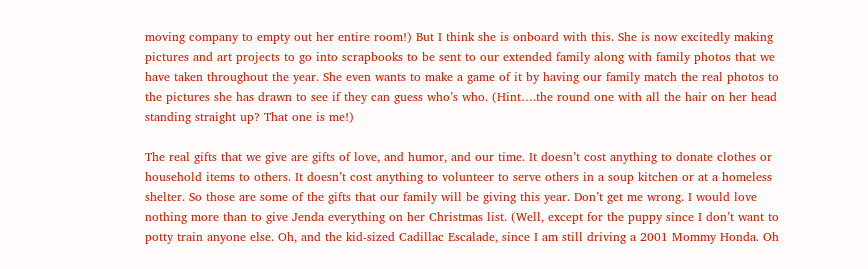moving company to empty out her entire room!) But I think she is onboard with this. She is now excitedly making pictures and art projects to go into scrapbooks to be sent to our extended family along with family photos that we have taken throughout the year. She even wants to make a game of it by having our family match the real photos to the pictures she has drawn to see if they can guess who’s who. (Hint….the round one with all the hair on her head standing straight up? That one is me!)

The real gifts that we give are gifts of love, and humor, and our time. It doesn’t cost anything to donate clothes or household items to others. It doesn’t cost anything to volunteer to serve others in a soup kitchen or at a homeless shelter. So those are some of the gifts that our family will be giving this year. Don’t get me wrong. I would love nothing more than to give Jenda everything on her Christmas list. (Well, except for the puppy since I don’t want to potty train anyone else. Oh, and the kid-sized Cadillac Escalade, since I am still driving a 2001 Mommy Honda. Oh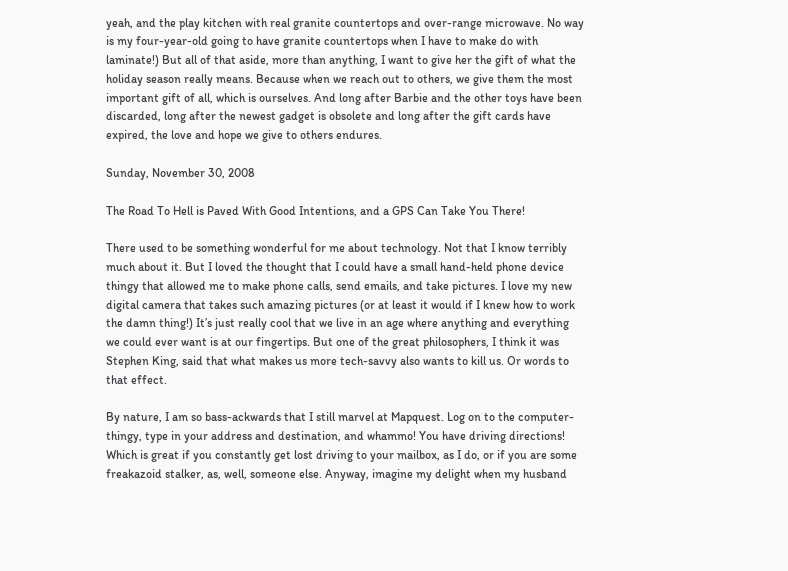yeah, and the play kitchen with real granite countertops and over-range microwave. No way is my four-year-old going to have granite countertops when I have to make do with laminate!) But all of that aside, more than anything, I want to give her the gift of what the holiday season really means. Because when we reach out to others, we give them the most important gift of all, which is ourselves. And long after Barbie and the other toys have been discarded, long after the newest gadget is obsolete and long after the gift cards have expired, the love and hope we give to others endures.

Sunday, November 30, 2008

The Road To Hell is Paved With Good Intentions, and a GPS Can Take You There!

There used to be something wonderful for me about technology. Not that I know terribly much about it. But I loved the thought that I could have a small hand-held phone device thingy that allowed me to make phone calls, send emails, and take pictures. I love my new digital camera that takes such amazing pictures (or at least it would if I knew how to work the damn thing!) It’s just really cool that we live in an age where anything and everything we could ever want is at our fingertips. But one of the great philosophers, I think it was Stephen King, said that what makes us more tech-savvy also wants to kill us. Or words to that effect.

By nature, I am so bass-ackwards that I still marvel at Mapquest. Log on to the computer-thingy, type in your address and destination, and whammo! You have driving directions! Which is great if you constantly get lost driving to your mailbox, as I do, or if you are some freakazoid stalker, as, well, someone else. Anyway, imagine my delight when my husband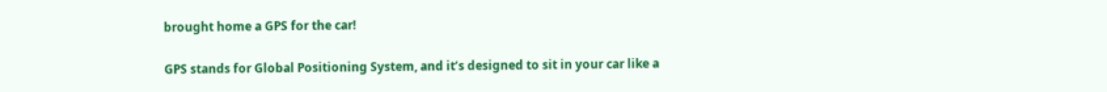brought home a GPS for the car!

GPS stands for Global Positioning System, and it’s designed to sit in your car like a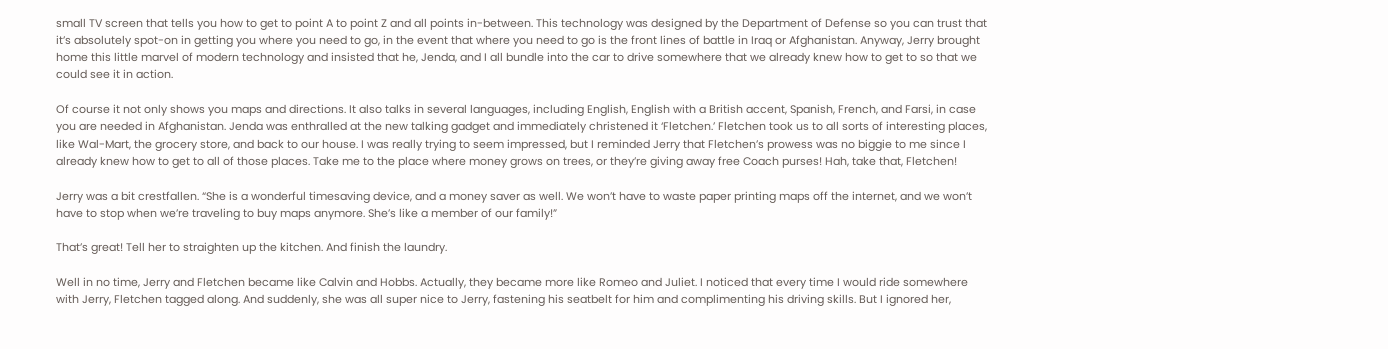small TV screen that tells you how to get to point A to point Z and all points in-between. This technology was designed by the Department of Defense so you can trust that it’s absolutely spot-on in getting you where you need to go, in the event that where you need to go is the front lines of battle in Iraq or Afghanistan. Anyway, Jerry brought home this little marvel of modern technology and insisted that he, Jenda, and I all bundle into the car to drive somewhere that we already knew how to get to so that we could see it in action.

Of course it not only shows you maps and directions. It also talks in several languages, including English, English with a British accent, Spanish, French, and Farsi, in case you are needed in Afghanistan. Jenda was enthralled at the new talking gadget and immediately christened it ‘Fletchen.’ Fletchen took us to all sorts of interesting places, like Wal-Mart, the grocery store, and back to our house. I was really trying to seem impressed, but I reminded Jerry that Fletchen’s prowess was no biggie to me since I already knew how to get to all of those places. Take me to the place where money grows on trees, or they’re giving away free Coach purses! Hah, take that, Fletchen!

Jerry was a bit crestfallen. “She is a wonderful timesaving device, and a money saver as well. We won’t have to waste paper printing maps off the internet, and we won’t have to stop when we’re traveling to buy maps anymore. She’s like a member of our family!”

That’s great! Tell her to straighten up the kitchen. And finish the laundry.

Well in no time, Jerry and Fletchen became like Calvin and Hobbs. Actually, they became more like Romeo and Juliet. I noticed that every time I would ride somewhere with Jerry, Fletchen tagged along. And suddenly, she was all super nice to Jerry, fastening his seatbelt for him and complimenting his driving skills. But I ignored her,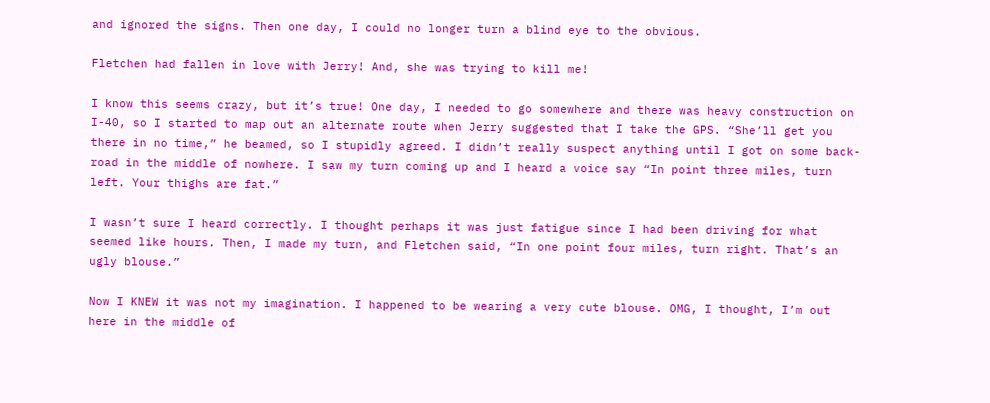and ignored the signs. Then one day, I could no longer turn a blind eye to the obvious.

Fletchen had fallen in love with Jerry! And, she was trying to kill me!

I know this seems crazy, but it’s true! One day, I needed to go somewhere and there was heavy construction on I-40, so I started to map out an alternate route when Jerry suggested that I take the GPS. “She’ll get you there in no time,” he beamed, so I stupidly agreed. I didn’t really suspect anything until I got on some back-road in the middle of nowhere. I saw my turn coming up and I heard a voice say “In point three miles, turn left. Your thighs are fat.”

I wasn’t sure I heard correctly. I thought perhaps it was just fatigue since I had been driving for what seemed like hours. Then, I made my turn, and Fletchen said, “In one point four miles, turn right. That’s an ugly blouse.”

Now I KNEW it was not my imagination. I happened to be wearing a very cute blouse. OMG, I thought, I’m out here in the middle of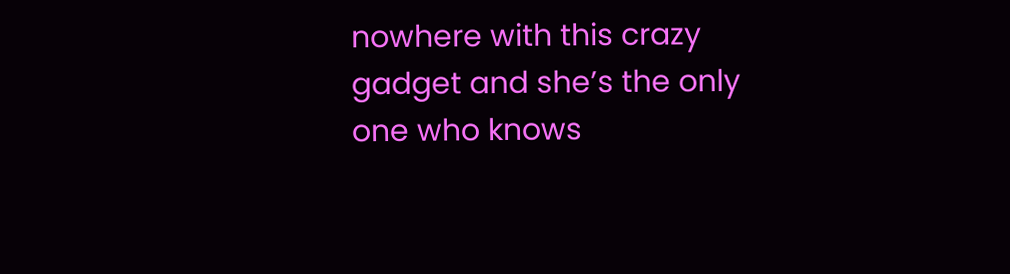nowhere with this crazy gadget and she’s the only one who knows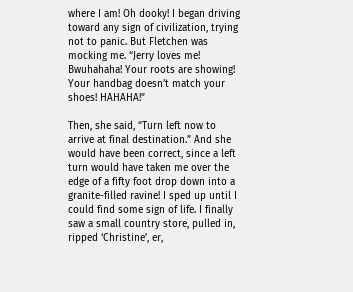where I am! Oh dooky! I began driving toward any sign of civilization, trying not to panic. But Fletchen was mocking me. “Jerry loves me! Bwuhahaha! Your roots are showing! Your handbag doesn’t match your shoes! HAHAHA!”

Then, she said, “Turn left now to arrive at final destination.” And she would have been correct, since a left turn would have taken me over the edge of a fifty foot drop down into a granite-filled ravine! I sped up until I could find some sign of life. I finally saw a small country store, pulled in, ripped ‘Christine’, er,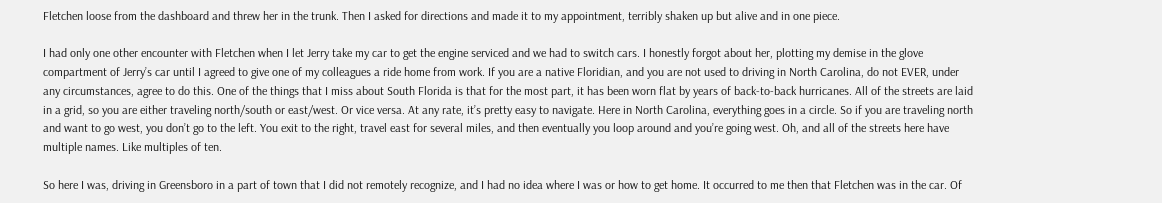Fletchen loose from the dashboard and threw her in the trunk. Then I asked for directions and made it to my appointment, terribly shaken up but alive and in one piece.

I had only one other encounter with Fletchen when I let Jerry take my car to get the engine serviced and we had to switch cars. I honestly forgot about her, plotting my demise in the glove compartment of Jerry’s car until I agreed to give one of my colleagues a ride home from work. If you are a native Floridian, and you are not used to driving in North Carolina, do not EVER, under any circumstances, agree to do this. One of the things that I miss about South Florida is that for the most part, it has been worn flat by years of back-to-back hurricanes. All of the streets are laid in a grid, so you are either traveling north/south or east/west. Or vice versa. At any rate, it’s pretty easy to navigate. Here in North Carolina, everything goes in a circle. So if you are traveling north and want to go west, you don’t go to the left. You exit to the right, travel east for several miles, and then eventually you loop around and you’re going west. Oh, and all of the streets here have multiple names. Like multiples of ten.

So here I was, driving in Greensboro in a part of town that I did not remotely recognize, and I had no idea where I was or how to get home. It occurred to me then that Fletchen was in the car. Of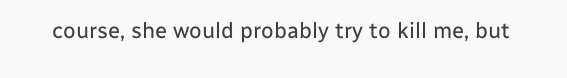course, she would probably try to kill me, but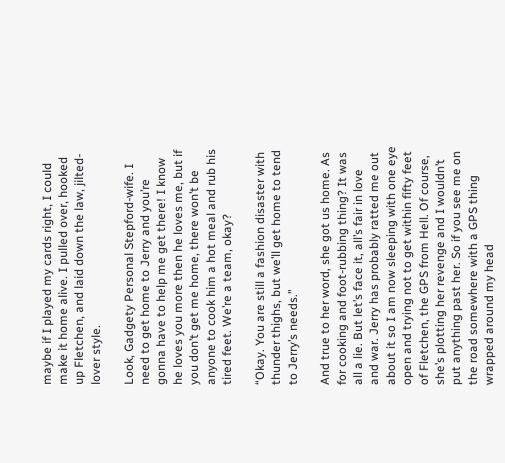maybe if I played my cards right, I could make it home alive. I pulled over, hooked up Fletchen, and laid down the law, jilted-lover style.

Look, Gadgety Personal Stepford-wife. I need to get home to Jerry and you’re gonna have to help me get there! I know he loves you more then he loves me, but if you don’t get me home, there won’t be anyone to cook him a hot meal and rub his tired feet. We’re a team, okay?

“Okay. You are still a fashion disaster with thunder thighs, but we’ll get home to tend to Jerry’s needs.”

And true to her word, she got us home. As for cooking and foot-rubbing thing? It was all a lie. But let’s face it, all’s fair in love and war. Jerry has probably ratted me out about it so I am now sleeping with one eye open and trying not to get within fifty feet of Fletchen, the GPS from Hell. Of course, she’s plotting her revenge and I wouldn’t put anything past her. So if you see me on the road somewhere with a GPS thing wrapped around my head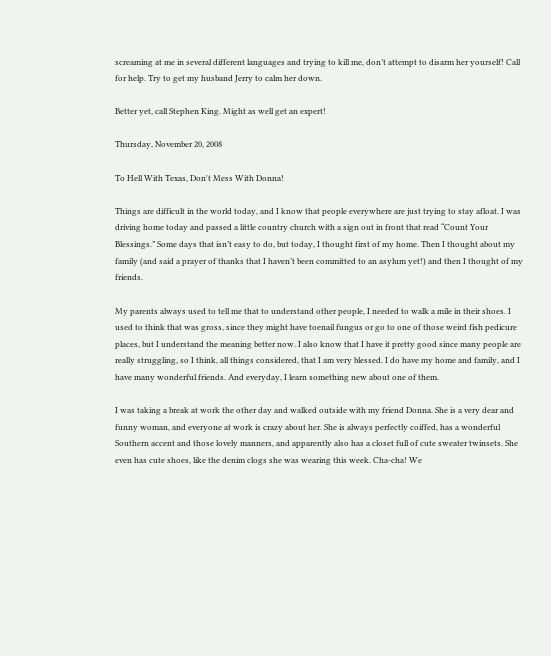screaming at me in several different languages and trying to kill me, don’t attempt to disarm her yourself! Call for help. Try to get my husband Jerry to calm her down.

Better yet, call Stephen King. Might as well get an expert!

Thursday, November 20, 2008

To Hell With Texas, Don't Mess With Donna!

Things are difficult in the world today, and I know that people everywhere are just trying to stay afloat. I was driving home today and passed a little country church with a sign out in front that read “Count Your Blessings.” Some days that isn’t easy to do, but today, I thought first of my home. Then I thought about my family (and said a prayer of thanks that I haven’t been committed to an asylum yet!) and then I thought of my friends.

My parents always used to tell me that to understand other people, I needed to walk a mile in their shoes. I used to think that was gross, since they might have toenail fungus or go to one of those weird fish pedicure places, but I understand the meaning better now. I also know that I have it pretty good since many people are really struggling, so I think, all things considered, that I am very blessed. I do have my home and family, and I have many wonderful friends. And everyday, I learn something new about one of them.

I was taking a break at work the other day and walked outside with my friend Donna. She is a very dear and funny woman, and everyone at work is crazy about her. She is always perfectly coiffed, has a wonderful Southern accent and those lovely manners, and apparently also has a closet full of cute sweater twinsets. She even has cute shoes, like the denim clogs she was wearing this week. Cha-cha! We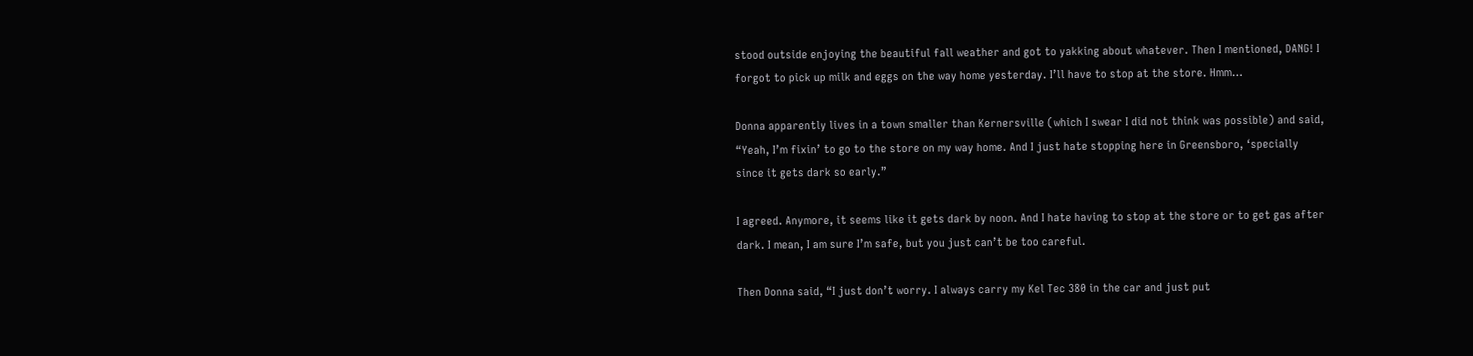stood outside enjoying the beautiful fall weather and got to yakking about whatever. Then I mentioned, DANG! I forgot to pick up milk and eggs on the way home yesterday. I’ll have to stop at the store. Hmm…

Donna apparently lives in a town smaller than Kernersville (which I swear I did not think was possible) and said, “Yeah, I’m fixin’ to go to the store on my way home. And I just hate stopping here in Greensboro, ‘specially since it gets dark so early.”

I agreed. Anymore, it seems like it gets dark by noon. And I hate having to stop at the store or to get gas after dark. I mean, I am sure I’m safe, but you just can’t be too careful.

Then Donna said, “I just don’t worry. I always carry my Kel Tec 380 in the car and just put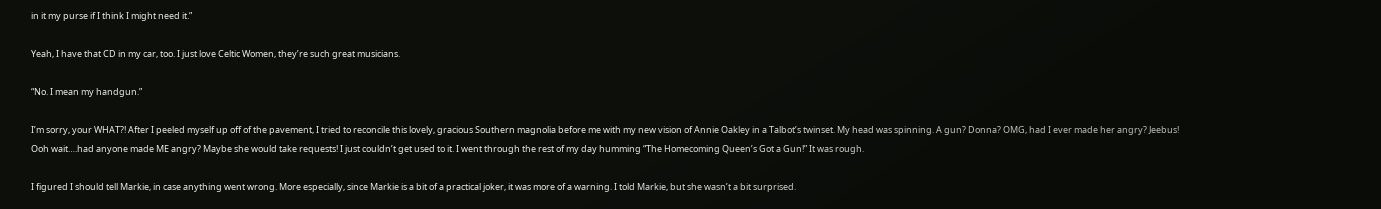in it my purse if I think I might need it.”

Yeah, I have that CD in my car, too. I just love Celtic Women, they’re such great musicians.

“No. I mean my handgun.”

I’m sorry, your WHAT?! After I peeled myself up off of the pavement, I tried to reconcile this lovely, gracious Southern magnolia before me with my new vision of Annie Oakley in a Talbot’s twinset. My head was spinning. A gun? Donna? OMG, had I ever made her angry? Jeebus! Ooh wait….had anyone made ME angry? Maybe she would take requests! I just couldn’t get used to it. I went through the rest of my day humming “The Homecoming Queen’s Got a Gun!” It was rough.

I figured I should tell Markie, in case anything went wrong. More especially, since Markie is a bit of a practical joker, it was more of a warning. I told Markie, but she wasn’t a bit surprised.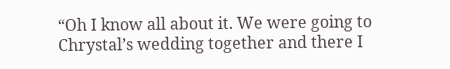“Oh I know all about it. We were going to Chrystal’s wedding together and there I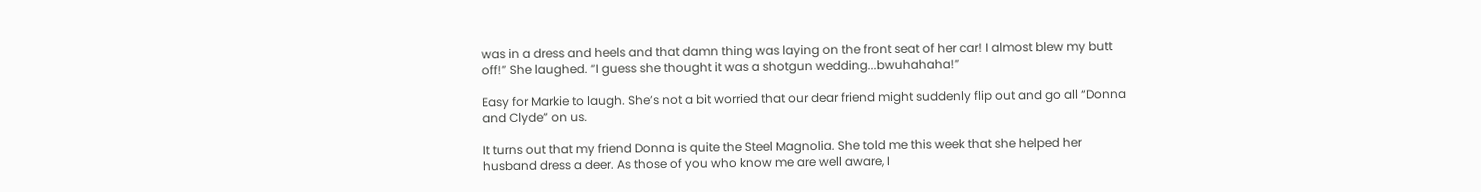was in a dress and heels and that damn thing was laying on the front seat of her car! I almost blew my butt off!” She laughed. “I guess she thought it was a shotgun wedding...bwuhahaha!”

Easy for Markie to laugh. She’s not a bit worried that our dear friend might suddenly flip out and go all “Donna and Clyde” on us.

It turns out that my friend Donna is quite the Steel Magnolia. She told me this week that she helped her husband dress a deer. As those of you who know me are well aware, I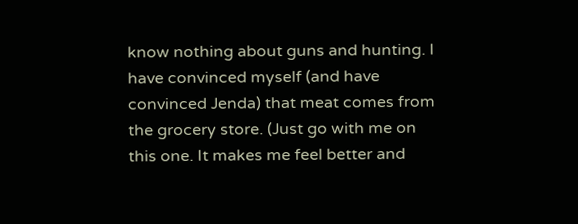know nothing about guns and hunting. I have convinced myself (and have convinced Jenda) that meat comes from the grocery store. (Just go with me on this one. It makes me feel better and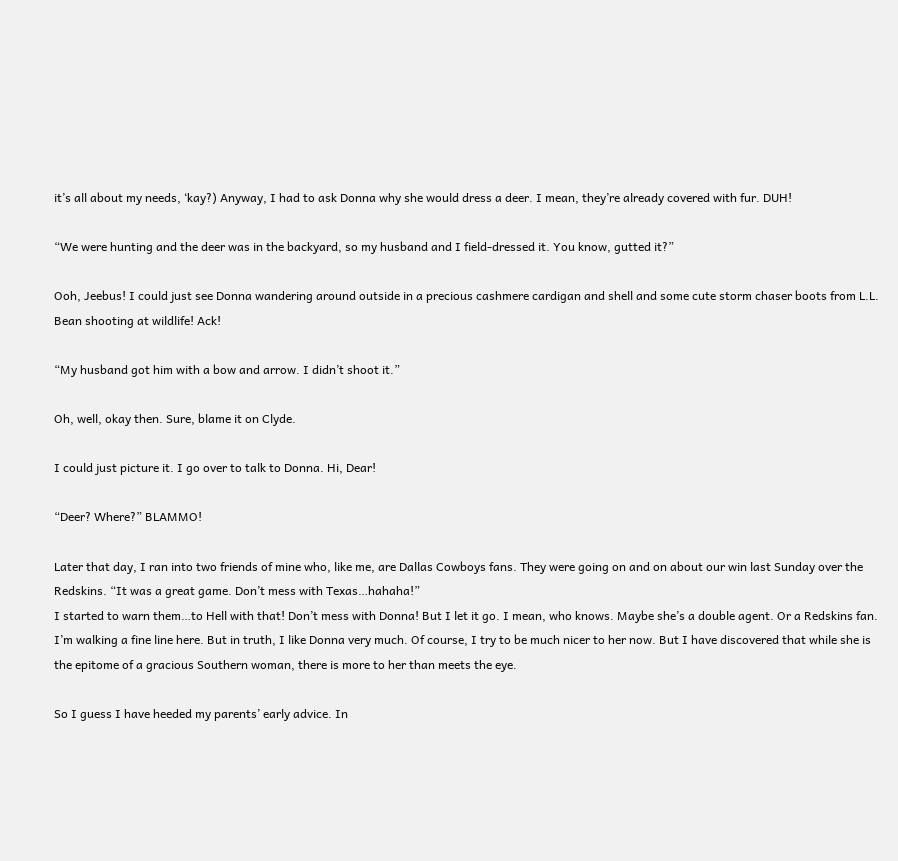it’s all about my needs, ‘kay?) Anyway, I had to ask Donna why she would dress a deer. I mean, they’re already covered with fur. DUH!

“We were hunting and the deer was in the backyard, so my husband and I field-dressed it. You know, gutted it?”

Ooh, Jeebus! I could just see Donna wandering around outside in a precious cashmere cardigan and shell and some cute storm chaser boots from L.L. Bean shooting at wildlife! Ack!

“My husband got him with a bow and arrow. I didn’t shoot it.”

Oh, well, okay then. Sure, blame it on Clyde.

I could just picture it. I go over to talk to Donna. Hi, Dear!

“Deer? Where?” BLAMMO!

Later that day, I ran into two friends of mine who, like me, are Dallas Cowboys fans. They were going on and on about our win last Sunday over the Redskins. “It was a great game. Don’t mess with Texas…hahaha!”
I started to warn them…to Hell with that! Don’t mess with Donna! But I let it go. I mean, who knows. Maybe she’s a double agent. Or a Redskins fan. I’m walking a fine line here. But in truth, I like Donna very much. Of course, I try to be much nicer to her now. But I have discovered that while she is the epitome of a gracious Southern woman, there is more to her than meets the eye.

So I guess I have heeded my parents’ early advice. In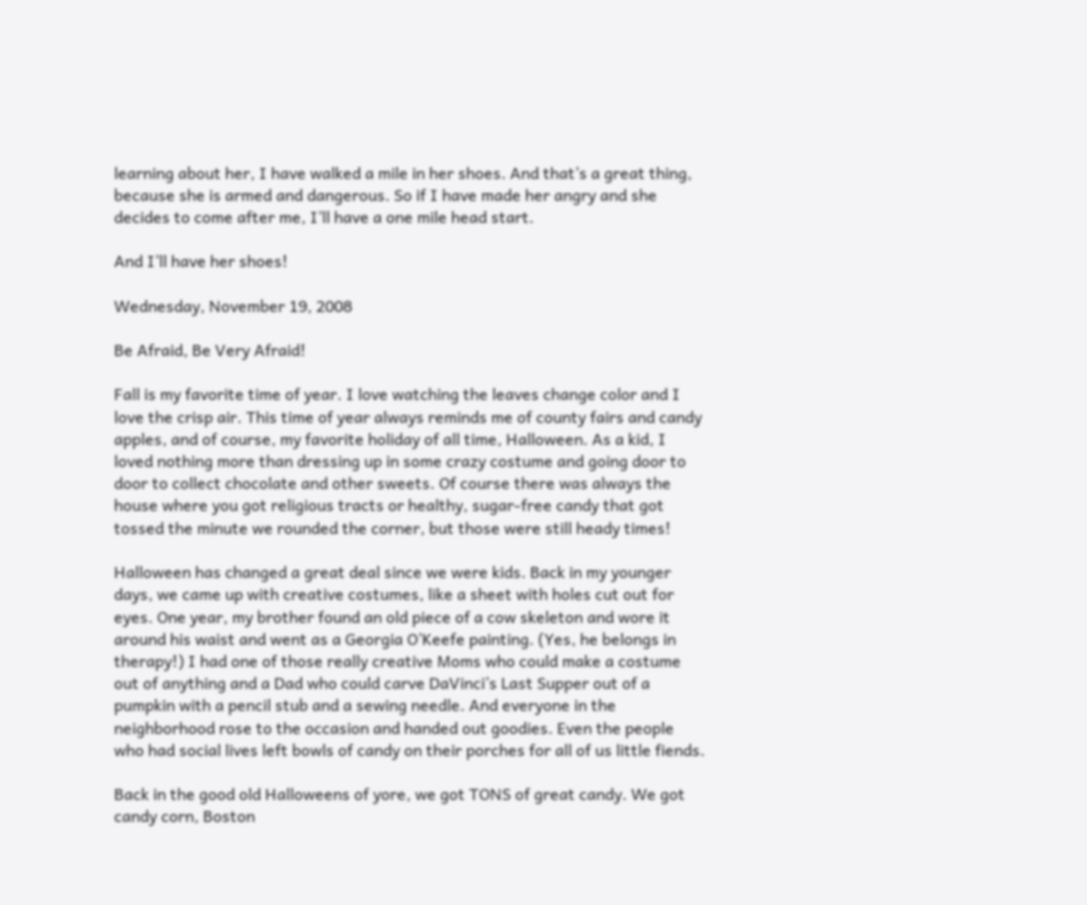learning about her, I have walked a mile in her shoes. And that’s a great thing, because she is armed and dangerous. So if I have made her angry and she decides to come after me, I’ll have a one mile head start.

And I’ll have her shoes!

Wednesday, November 19, 2008

Be Afraid, Be Very Afraid!

Fall is my favorite time of year. I love watching the leaves change color and I love the crisp air. This time of year always reminds me of county fairs and candy apples, and of course, my favorite holiday of all time, Halloween. As a kid, I loved nothing more than dressing up in some crazy costume and going door to door to collect chocolate and other sweets. Of course there was always the house where you got religious tracts or healthy, sugar-free candy that got tossed the minute we rounded the corner, but those were still heady times!

Halloween has changed a great deal since we were kids. Back in my younger days, we came up with creative costumes, like a sheet with holes cut out for eyes. One year, my brother found an old piece of a cow skeleton and wore it around his waist and went as a Georgia O’Keefe painting. (Yes, he belongs in therapy!) I had one of those really creative Moms who could make a costume out of anything and a Dad who could carve DaVinci’s Last Supper out of a pumpkin with a pencil stub and a sewing needle. And everyone in the neighborhood rose to the occasion and handed out goodies. Even the people who had social lives left bowls of candy on their porches for all of us little fiends.

Back in the good old Halloweens of yore, we got TONS of great candy. We got candy corn, Boston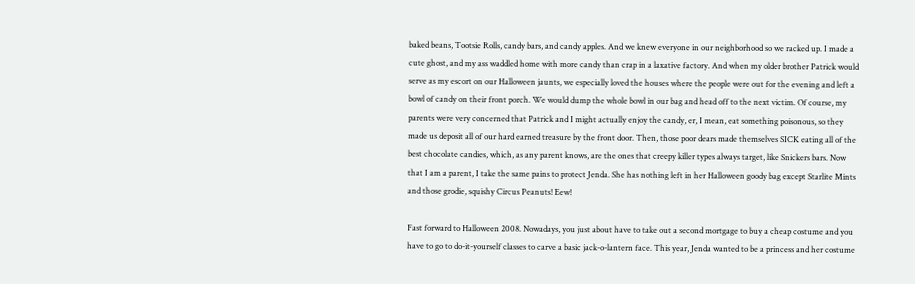baked beans, Tootsie Rolls, candy bars, and candy apples. And we knew everyone in our neighborhood so we racked up. I made a cute ghost, and my ass waddled home with more candy than crap in a laxative factory. And when my older brother Patrick would serve as my escort on our Halloween jaunts, we especially loved the houses where the people were out for the evening and left a bowl of candy on their front porch. We would dump the whole bowl in our bag and head off to the next victim. Of course, my parents were very concerned that Patrick and I might actually enjoy the candy, er, I mean, eat something poisonous, so they made us deposit all of our hard earned treasure by the front door. Then, those poor dears made themselves SICK eating all of the best chocolate candies, which, as any parent knows, are the ones that creepy killer types always target, like Snickers bars. Now that I am a parent, I take the same pains to protect Jenda. She has nothing left in her Halloween goody bag except Starlite Mints and those grodie, squishy Circus Peanuts! Eew!

Fast forward to Halloween 2008. Nowadays, you just about have to take out a second mortgage to buy a cheap costume and you have to go to do-it-yourself classes to carve a basic jack-o-lantern face. This year, Jenda wanted to be a princess and her costume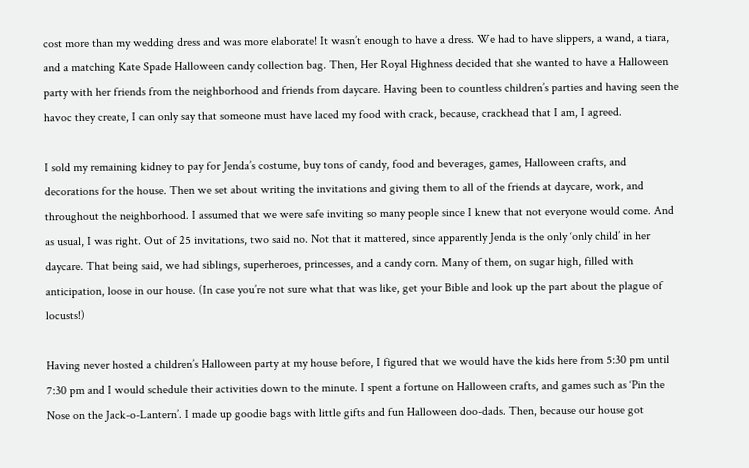cost more than my wedding dress and was more elaborate! It wasn’t enough to have a dress. We had to have slippers, a wand, a tiara, and a matching Kate Spade Halloween candy collection bag. Then, Her Royal Highness decided that she wanted to have a Halloween party with her friends from the neighborhood and friends from daycare. Having been to countless children’s parties and having seen the havoc they create, I can only say that someone must have laced my food with crack, because, crackhead that I am, I agreed.

I sold my remaining kidney to pay for Jenda’s costume, buy tons of candy, food and beverages, games, Halloween crafts, and decorations for the house. Then we set about writing the invitations and giving them to all of the friends at daycare, work, and throughout the neighborhood. I assumed that we were safe inviting so many people since I knew that not everyone would come. And as usual, I was right. Out of 25 invitations, two said no. Not that it mattered, since apparently Jenda is the only ‘only child’ in her daycare. That being said, we had siblings, superheroes, princesses, and a candy corn. Many of them, on sugar high, filled with anticipation, loose in our house. (In case you’re not sure what that was like, get your Bible and look up the part about the plague of locusts!)

Having never hosted a children’s Halloween party at my house before, I figured that we would have the kids here from 5:30 pm until 7:30 pm and I would schedule their activities down to the minute. I spent a fortune on Halloween crafts, and games such as ‘Pin the Nose on the Jack-o-Lantern’. I made up goodie bags with little gifts and fun Halloween doo-dads. Then, because our house got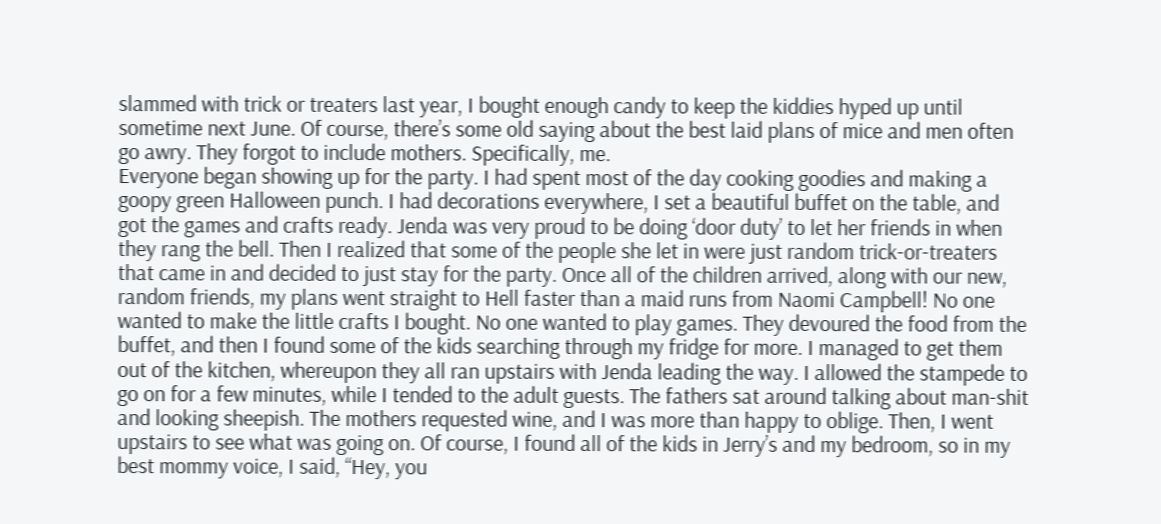slammed with trick or treaters last year, I bought enough candy to keep the kiddies hyped up until sometime next June. Of course, there’s some old saying about the best laid plans of mice and men often go awry. They forgot to include mothers. Specifically, me.
Everyone began showing up for the party. I had spent most of the day cooking goodies and making a goopy green Halloween punch. I had decorations everywhere, I set a beautiful buffet on the table, and got the games and crafts ready. Jenda was very proud to be doing ‘door duty’ to let her friends in when they rang the bell. Then I realized that some of the people she let in were just random trick-or-treaters that came in and decided to just stay for the party. Once all of the children arrived, along with our new, random friends, my plans went straight to Hell faster than a maid runs from Naomi Campbell! No one wanted to make the little crafts I bought. No one wanted to play games. They devoured the food from the buffet, and then I found some of the kids searching through my fridge for more. I managed to get them out of the kitchen, whereupon they all ran upstairs with Jenda leading the way. I allowed the stampede to go on for a few minutes, while I tended to the adult guests. The fathers sat around talking about man-shit and looking sheepish. The mothers requested wine, and I was more than happy to oblige. Then, I went upstairs to see what was going on. Of course, I found all of the kids in Jerry’s and my bedroom, so in my best mommy voice, I said, “Hey, you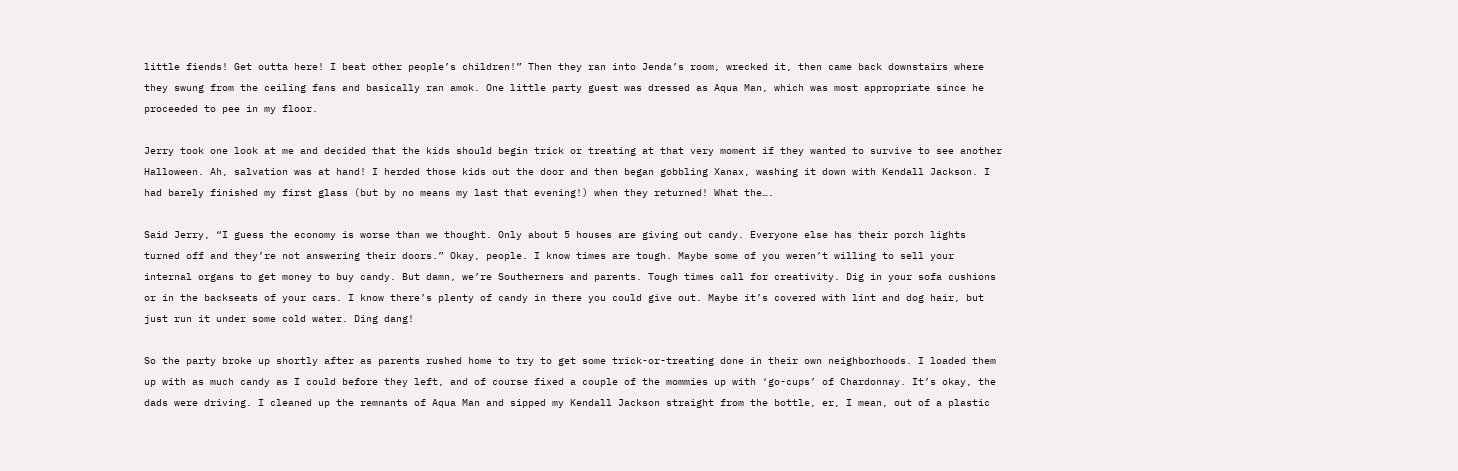little fiends! Get outta here! I beat other people’s children!” Then they ran into Jenda’s room, wrecked it, then came back downstairs where they swung from the ceiling fans and basically ran amok. One little party guest was dressed as Aqua Man, which was most appropriate since he proceeded to pee in my floor.

Jerry took one look at me and decided that the kids should begin trick or treating at that very moment if they wanted to survive to see another Halloween. Ah, salvation was at hand! I herded those kids out the door and then began gobbling Xanax, washing it down with Kendall Jackson. I had barely finished my first glass (but by no means my last that evening!) when they returned! What the….

Said Jerry, “I guess the economy is worse than we thought. Only about 5 houses are giving out candy. Everyone else has their porch lights turned off and they’re not answering their doors.” Okay, people. I know times are tough. Maybe some of you weren’t willing to sell your internal organs to get money to buy candy. But damn, we’re Southerners and parents. Tough times call for creativity. Dig in your sofa cushions or in the backseats of your cars. I know there’s plenty of candy in there you could give out. Maybe it’s covered with lint and dog hair, but just run it under some cold water. Ding dang!

So the party broke up shortly after as parents rushed home to try to get some trick-or-treating done in their own neighborhoods. I loaded them up with as much candy as I could before they left, and of course fixed a couple of the mommies up with ‘go-cups’ of Chardonnay. It’s okay, the dads were driving. I cleaned up the remnants of Aqua Man and sipped my Kendall Jackson straight from the bottle, er, I mean, out of a plastic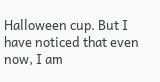Halloween cup. But I have noticed that even now, I am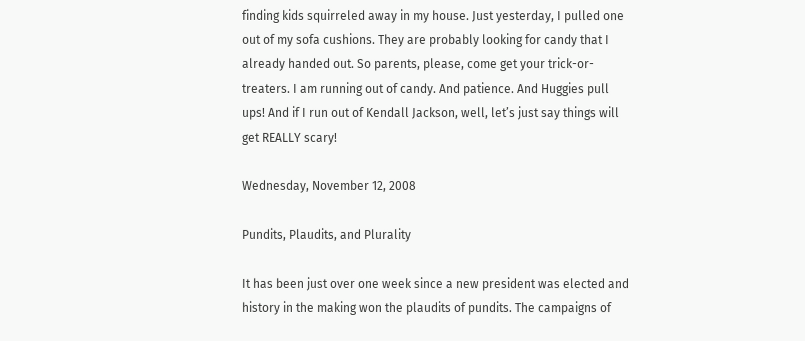finding kids squirreled away in my house. Just yesterday, I pulled one out of my sofa cushions. They are probably looking for candy that I already handed out. So parents, please, come get your trick-or-treaters. I am running out of candy. And patience. And Huggies pull ups! And if I run out of Kendall Jackson, well, let’s just say things will get REALLY scary!

Wednesday, November 12, 2008

Pundits, Plaudits, and Plurality

It has been just over one week since a new president was elected and history in the making won the plaudits of pundits. The campaigns of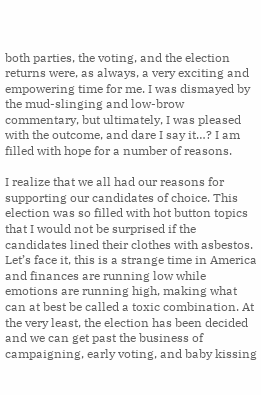both parties, the voting, and the election returns were, as always, a very exciting and empowering time for me. I was dismayed by the mud-slinging and low-brow commentary, but ultimately, I was pleased with the outcome, and dare I say it…? I am filled with hope for a number of reasons.

I realize that we all had our reasons for supporting our candidates of choice. This election was so filled with hot button topics that I would not be surprised if the candidates lined their clothes with asbestos. Let’s face it, this is a strange time in America and finances are running low while emotions are running high, making what can at best be called a toxic combination. At the very least, the election has been decided and we can get past the business of campaigning, early voting, and baby kissing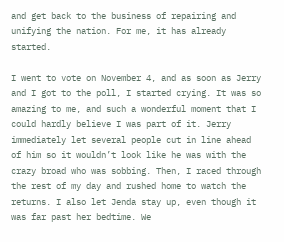and get back to the business of repairing and unifying the nation. For me, it has already started.

I went to vote on November 4, and as soon as Jerry and I got to the poll, I started crying. It was so amazing to me, and such a wonderful moment that I could hardly believe I was part of it. Jerry immediately let several people cut in line ahead of him so it wouldn’t look like he was with the crazy broad who was sobbing. Then, I raced through the rest of my day and rushed home to watch the returns. I also let Jenda stay up, even though it was far past her bedtime. We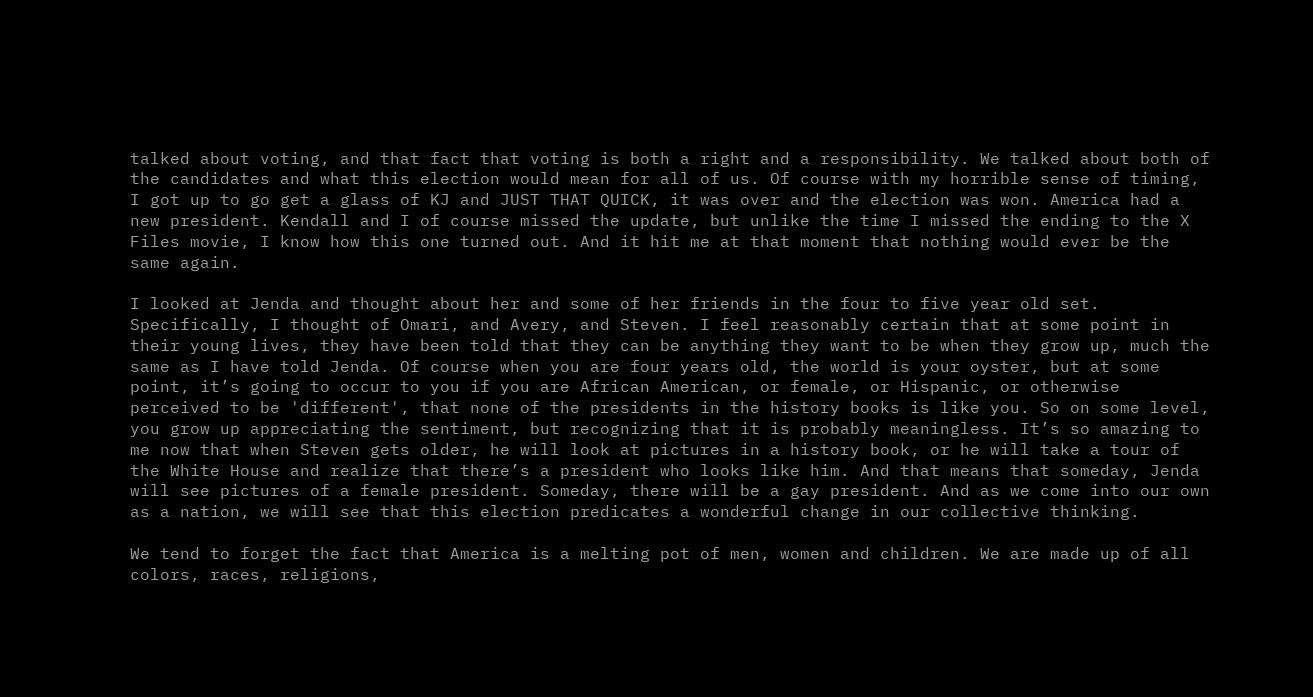talked about voting, and that fact that voting is both a right and a responsibility. We talked about both of the candidates and what this election would mean for all of us. Of course with my horrible sense of timing, I got up to go get a glass of KJ and JUST THAT QUICK, it was over and the election was won. America had a new president. Kendall and I of course missed the update, but unlike the time I missed the ending to the X Files movie, I know how this one turned out. And it hit me at that moment that nothing would ever be the same again.

I looked at Jenda and thought about her and some of her friends in the four to five year old set. Specifically, I thought of Omari, and Avery, and Steven. I feel reasonably certain that at some point in their young lives, they have been told that they can be anything they want to be when they grow up, much the same as I have told Jenda. Of course when you are four years old, the world is your oyster, but at some point, it’s going to occur to you if you are African American, or female, or Hispanic, or otherwise perceived to be 'different', that none of the presidents in the history books is like you. So on some level, you grow up appreciating the sentiment, but recognizing that it is probably meaningless. It’s so amazing to me now that when Steven gets older, he will look at pictures in a history book, or he will take a tour of the White House and realize that there’s a president who looks like him. And that means that someday, Jenda will see pictures of a female president. Someday, there will be a gay president. And as we come into our own as a nation, we will see that this election predicates a wonderful change in our collective thinking.

We tend to forget the fact that America is a melting pot of men, women and children. We are made up of all colors, races, religions,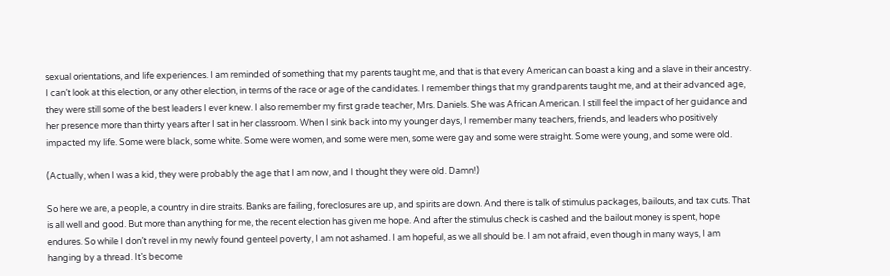sexual orientations, and life experiences. I am reminded of something that my parents taught me, and that is that every American can boast a king and a slave in their ancestry. I can’t look at this election, or any other election, in terms of the race or age of the candidates. I remember things that my grandparents taught me, and at their advanced age, they were still some of the best leaders I ever knew. I also remember my first grade teacher, Mrs. Daniels. She was African American. I still feel the impact of her guidance and her presence more than thirty years after I sat in her classroom. When I sink back into my younger days, I remember many teachers, friends, and leaders who positively impacted my life. Some were black, some white. Some were women, and some were men, some were gay and some were straight. Some were young, and some were old.

(Actually, when I was a kid, they were probably the age that I am now, and I thought they were old. Damn!)

So here we are, a people, a country in dire straits. Banks are failing, foreclosures are up, and spirits are down. And there is talk of stimulus packages, bailouts, and tax cuts. That is all well and good. But more than anything for me, the recent election has given me hope. And after the stimulus check is cashed and the bailout money is spent, hope endures. So while I don’t revel in my newly found genteel poverty, I am not ashamed. I am hopeful, as we all should be. I am not afraid, even though in many ways, I am hanging by a thread. It’s become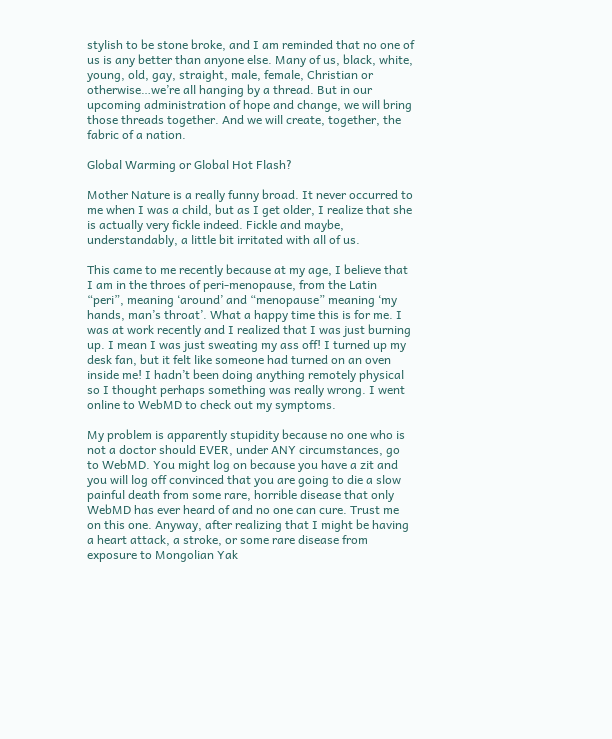stylish to be stone broke, and I am reminded that no one of us is any better than anyone else. Many of us, black, white, young, old, gay, straight, male, female, Christian or otherwise…we’re all hanging by a thread. But in our upcoming administration of hope and change, we will bring those threads together. And we will create, together, the fabric of a nation.

Global Warming or Global Hot Flash?

Mother Nature is a really funny broad. It never occurred to me when I was a child, but as I get older, I realize that she is actually very fickle indeed. Fickle and maybe, understandably, a little bit irritated with all of us.

This came to me recently because at my age, I believe that I am in the throes of peri-menopause, from the Latin “peri”, meaning ‘around’ and “menopause” meaning ‘my hands, man’s throat’. What a happy time this is for me. I was at work recently and I realized that I was just burning up. I mean I was just sweating my ass off! I turned up my desk fan, but it felt like someone had turned on an oven inside me! I hadn’t been doing anything remotely physical so I thought perhaps something was really wrong. I went online to WebMD to check out my symptoms.

My problem is apparently stupidity because no one who is not a doctor should EVER, under ANY circumstances, go to WebMD. You might log on because you have a zit and you will log off convinced that you are going to die a slow painful death from some rare, horrible disease that only WebMD has ever heard of and no one can cure. Trust me on this one. Anyway, after realizing that I might be having a heart attack, a stroke, or some rare disease from exposure to Mongolian Yak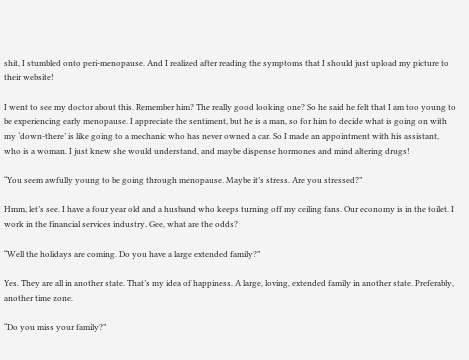shit, I stumbled onto peri-menopause. And I realized after reading the symptoms that I should just upload my picture to their website!

I went to see my doctor about this. Remember him? The really good looking one? So he said he felt that I am too young to be experiencing early menopause. I appreciate the sentiment, but he is a man, so for him to decide what is going on with my ‘down-there’ is like going to a mechanic who has never owned a car. So I made an appointment with his assistant, who is a woman. I just knew she would understand, and maybe dispense hormones and mind altering drugs!

“You seem awfully young to be going through menopause. Maybe it’s stress. Are you stressed?”

Hmm, let’s see. I have a four year old and a husband who keeps turning off my ceiling fans. Our economy is in the toilet. I work in the financial services industry. Gee, what are the odds?

“Well the holidays are coming. Do you have a large extended family?”

Yes. They are all in another state. That’s my idea of happiness. A large, loving, extended family in another state. Preferably, another time zone.

“Do you miss your family?”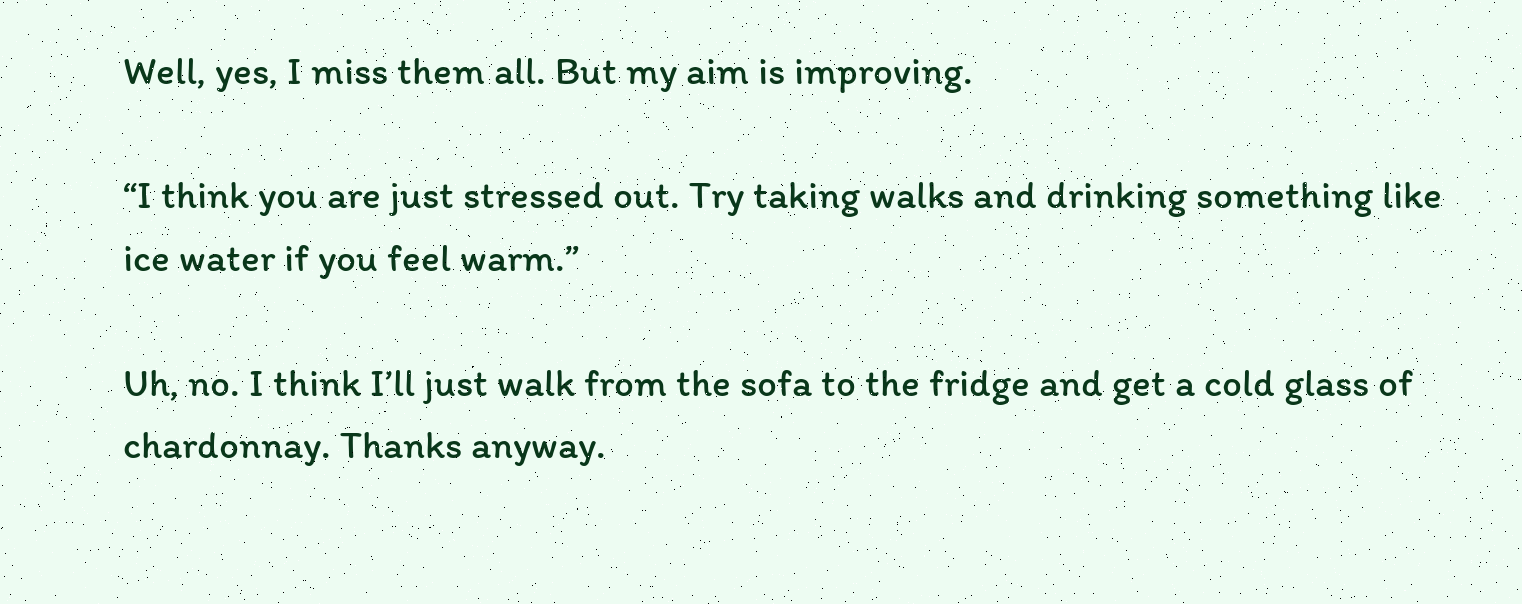Well, yes, I miss them all. But my aim is improving.

“I think you are just stressed out. Try taking walks and drinking something like ice water if you feel warm.”

Uh, no. I think I’ll just walk from the sofa to the fridge and get a cold glass of chardonnay. Thanks anyway.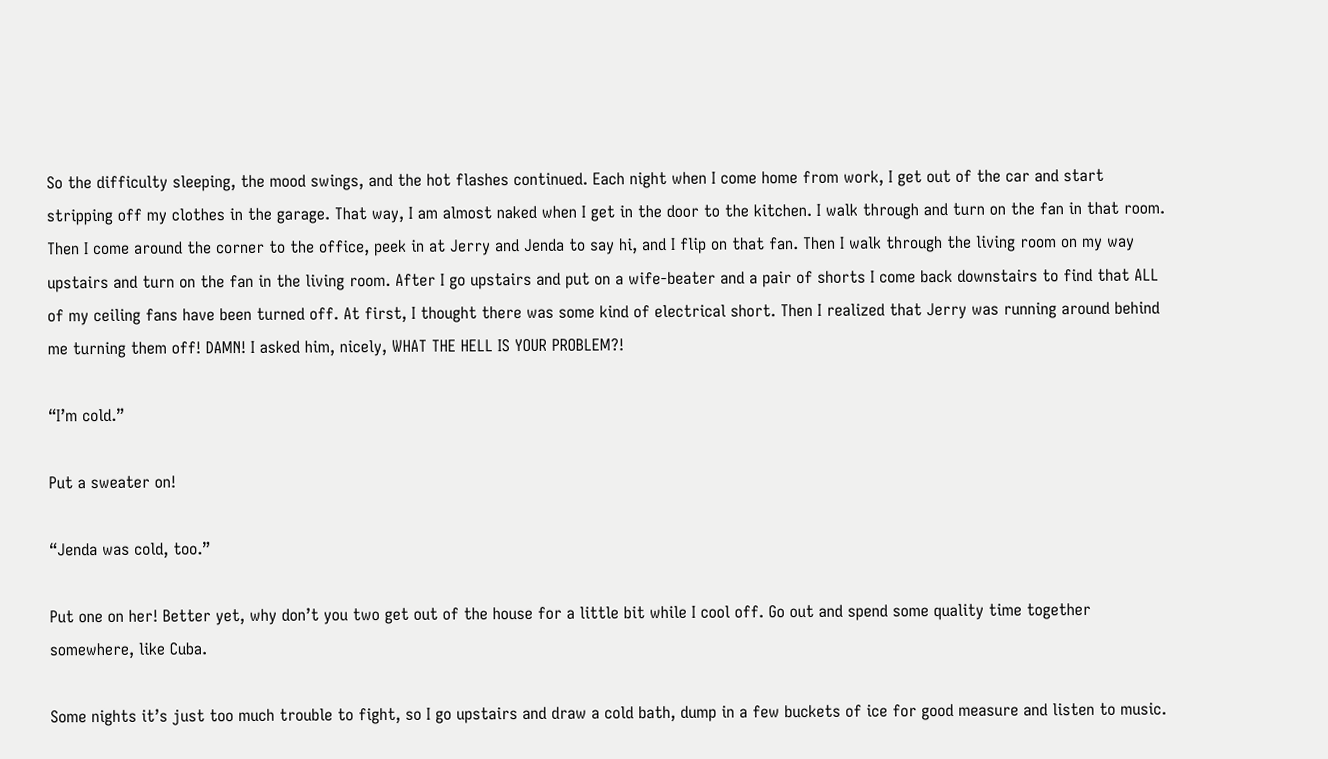So the difficulty sleeping, the mood swings, and the hot flashes continued. Each night when I come home from work, I get out of the car and start stripping off my clothes in the garage. That way, I am almost naked when I get in the door to the kitchen. I walk through and turn on the fan in that room. Then I come around the corner to the office, peek in at Jerry and Jenda to say hi, and I flip on that fan. Then I walk through the living room on my way upstairs and turn on the fan in the living room. After I go upstairs and put on a wife-beater and a pair of shorts I come back downstairs to find that ALL of my ceiling fans have been turned off. At first, I thought there was some kind of electrical short. Then I realized that Jerry was running around behind me turning them off! DAMN! I asked him, nicely, WHAT THE HELL IS YOUR PROBLEM?!

“I’m cold.”

Put a sweater on!

“Jenda was cold, too.”

Put one on her! Better yet, why don’t you two get out of the house for a little bit while I cool off. Go out and spend some quality time together somewhere, like Cuba.

Some nights it’s just too much trouble to fight, so I go upstairs and draw a cold bath, dump in a few buckets of ice for good measure and listen to music.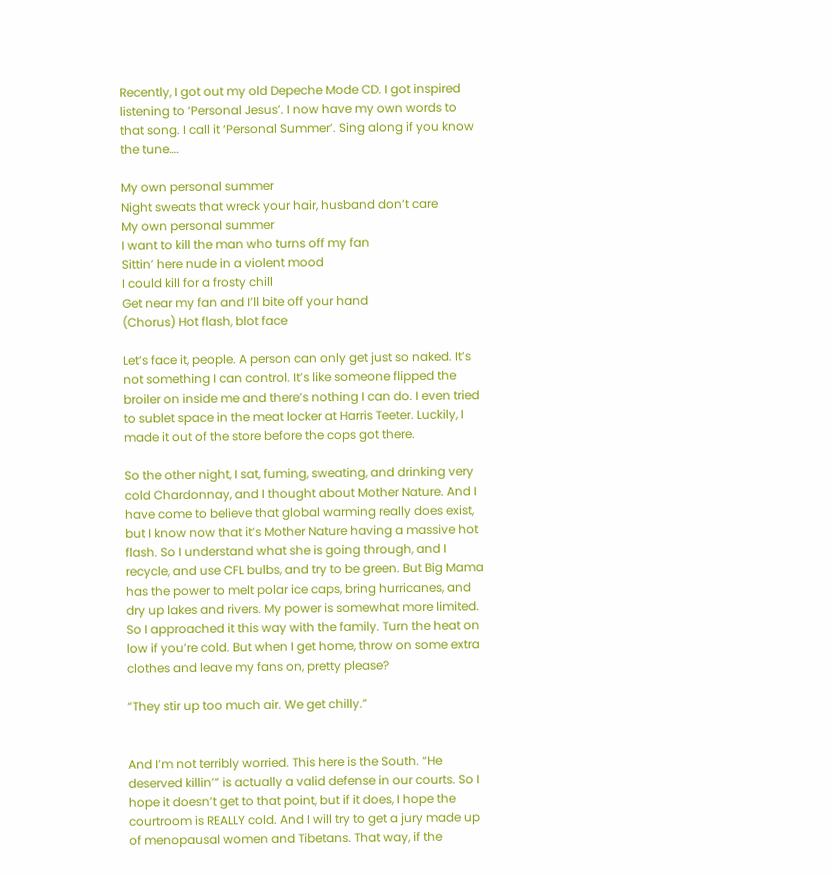Recently, I got out my old Depeche Mode CD. I got inspired listening to ‘Personal Jesus’. I now have my own words to that song. I call it ‘Personal Summer’. Sing along if you know the tune….

My own personal summer
Night sweats that wreck your hair, husband don’t care
My own personal summer
I want to kill the man who turns off my fan
Sittin’ here nude in a violent mood
I could kill for a frosty chill
Get near my fan and I’ll bite off your hand
(Chorus) Hot flash, blot face

Let’s face it, people. A person can only get just so naked. It’s not something I can control. It’s like someone flipped the broiler on inside me and there’s nothing I can do. I even tried to sublet space in the meat locker at Harris Teeter. Luckily, I made it out of the store before the cops got there.

So the other night, I sat, fuming, sweating, and drinking very cold Chardonnay, and I thought about Mother Nature. And I have come to believe that global warming really does exist, but I know now that it’s Mother Nature having a massive hot flash. So I understand what she is going through, and I recycle, and use CFL bulbs, and try to be green. But Big Mama has the power to melt polar ice caps, bring hurricanes, and dry up lakes and rivers. My power is somewhat more limited. So I approached it this way with the family. Turn the heat on low if you’re cold. But when I get home, throw on some extra clothes and leave my fans on, pretty please?

“They stir up too much air. We get chilly.”


And I’m not terribly worried. This here is the South. “He deserved killin’” is actually a valid defense in our courts. So I hope it doesn’t get to that point, but if it does, I hope the courtroom is REALLY cold. And I will try to get a jury made up of menopausal women and Tibetans. That way, if the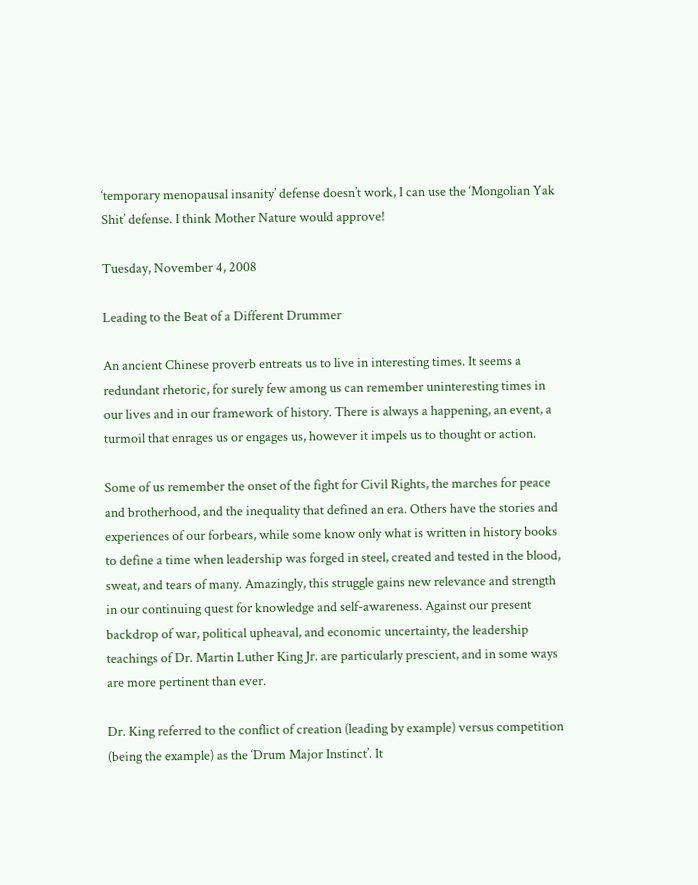‘temporary menopausal insanity’ defense doesn’t work, I can use the ‘Mongolian Yak Shit’ defense. I think Mother Nature would approve!

Tuesday, November 4, 2008

Leading to the Beat of a Different Drummer

An ancient Chinese proverb entreats us to live in interesting times. It seems a redundant rhetoric, for surely few among us can remember uninteresting times in our lives and in our framework of history. There is always a happening, an event, a turmoil that enrages us or engages us, however it impels us to thought or action.

Some of us remember the onset of the fight for Civil Rights, the marches for peace and brotherhood, and the inequality that defined an era. Others have the stories and experiences of our forbears, while some know only what is written in history books to define a time when leadership was forged in steel, created and tested in the blood, sweat, and tears of many. Amazingly, this struggle gains new relevance and strength in our continuing quest for knowledge and self-awareness. Against our present backdrop of war, political upheaval, and economic uncertainty, the leadership teachings of Dr. Martin Luther King Jr. are particularly prescient, and in some ways are more pertinent than ever.

Dr. King referred to the conflict of creation (leading by example) versus competition (being the example) as the ‘Drum Major Instinct’. It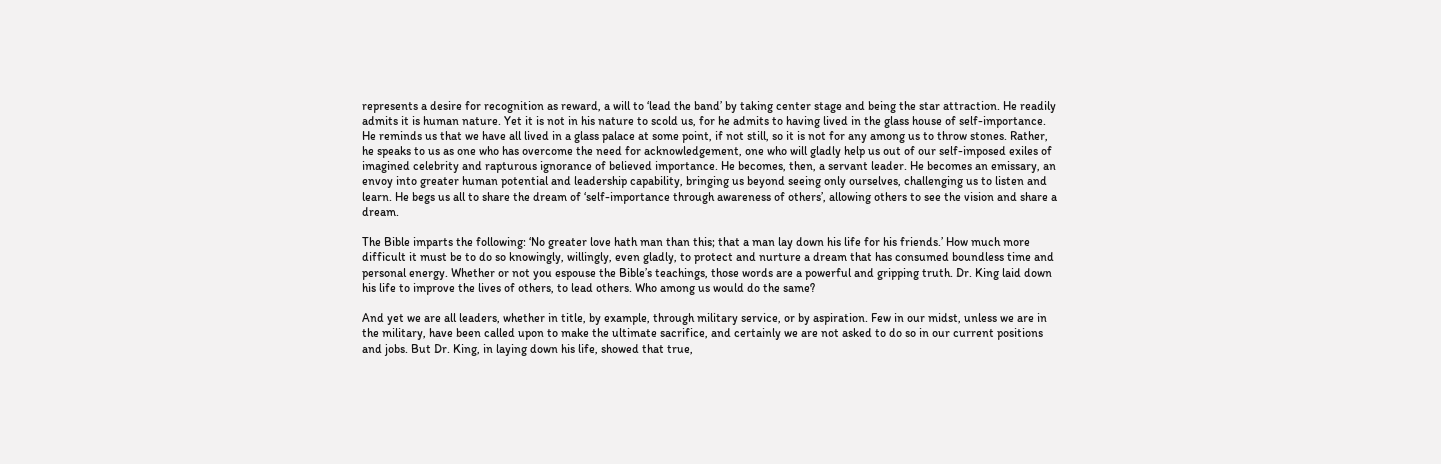represents a desire for recognition as reward, a will to ‘lead the band’ by taking center stage and being the star attraction. He readily admits it is human nature. Yet it is not in his nature to scold us, for he admits to having lived in the glass house of self-importance. He reminds us that we have all lived in a glass palace at some point, if not still, so it is not for any among us to throw stones. Rather, he speaks to us as one who has overcome the need for acknowledgement, one who will gladly help us out of our self-imposed exiles of imagined celebrity and rapturous ignorance of believed importance. He becomes, then, a servant leader. He becomes an emissary, an envoy into greater human potential and leadership capability, bringing us beyond seeing only ourselves, challenging us to listen and learn. He begs us all to share the dream of ‘self-importance through awareness of others’, allowing others to see the vision and share a dream.

The Bible imparts the following: ‘No greater love hath man than this; that a man lay down his life for his friends.’ How much more difficult it must be to do so knowingly, willingly, even gladly, to protect and nurture a dream that has consumed boundless time and personal energy. Whether or not you espouse the Bible’s teachings, those words are a powerful and gripping truth. Dr. King laid down his life to improve the lives of others, to lead others. Who among us would do the same?

And yet we are all leaders, whether in title, by example, through military service, or by aspiration. Few in our midst, unless we are in the military, have been called upon to make the ultimate sacrifice, and certainly we are not asked to do so in our current positions and jobs. But Dr. King, in laying down his life, showed that true,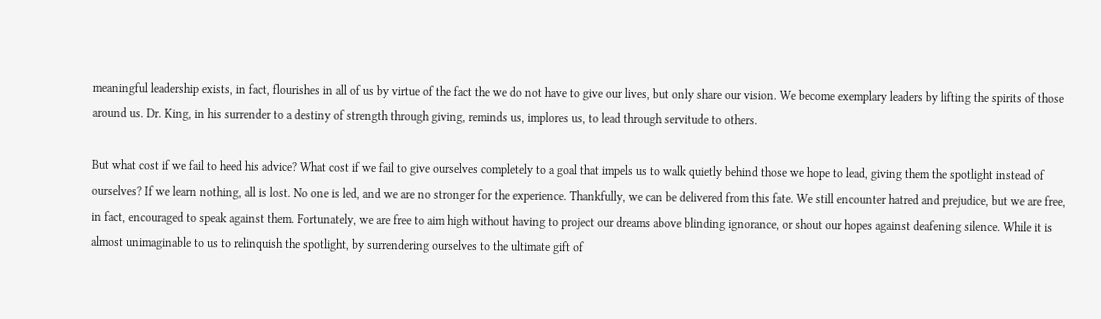meaningful leadership exists, in fact, flourishes in all of us by virtue of the fact the we do not have to give our lives, but only share our vision. We become exemplary leaders by lifting the spirits of those around us. Dr. King, in his surrender to a destiny of strength through giving, reminds us, implores us, to lead through servitude to others.

But what cost if we fail to heed his advice? What cost if we fail to give ourselves completely to a goal that impels us to walk quietly behind those we hope to lead, giving them the spotlight instead of ourselves? If we learn nothing, all is lost. No one is led, and we are no stronger for the experience. Thankfully, we can be delivered from this fate. We still encounter hatred and prejudice, but we are free, in fact, encouraged to speak against them. Fortunately, we are free to aim high without having to project our dreams above blinding ignorance, or shout our hopes against deafening silence. While it is almost unimaginable to us to relinquish the spotlight, by surrendering ourselves to the ultimate gift of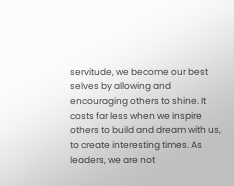servitude, we become our best selves by allowing and encouraging others to shine. It costs far less when we inspire others to build and dream with us, to create interesting times. As leaders, we are not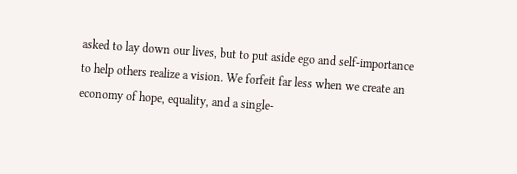asked to lay down our lives, but to put aside ego and self-importance to help others realize a vision. We forfeit far less when we create an economy of hope, equality, and a single-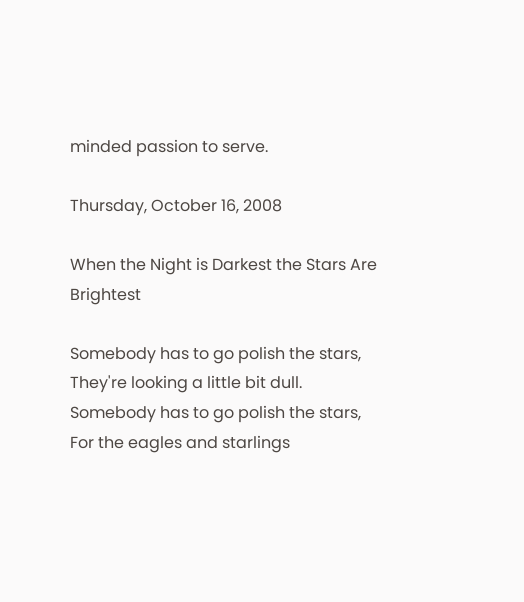minded passion to serve.

Thursday, October 16, 2008

When the Night is Darkest the Stars Are Brightest

Somebody has to go polish the stars,
They're looking a little bit dull.
Somebody has to go polish the stars,
For the eagles and starlings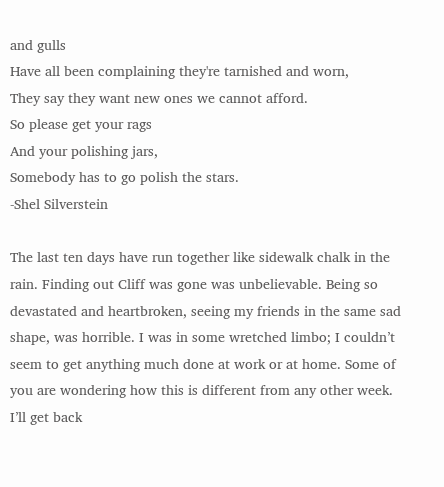and gulls
Have all been complaining they're tarnished and worn,
They say they want new ones we cannot afford.
So please get your rags
And your polishing jars,
Somebody has to go polish the stars.
-Shel Silverstein

The last ten days have run together like sidewalk chalk in the rain. Finding out Cliff was gone was unbelievable. Being so devastated and heartbroken, seeing my friends in the same sad shape, was horrible. I was in some wretched limbo; I couldn’t seem to get anything much done at work or at home. Some of you are wondering how this is different from any other week. I’ll get back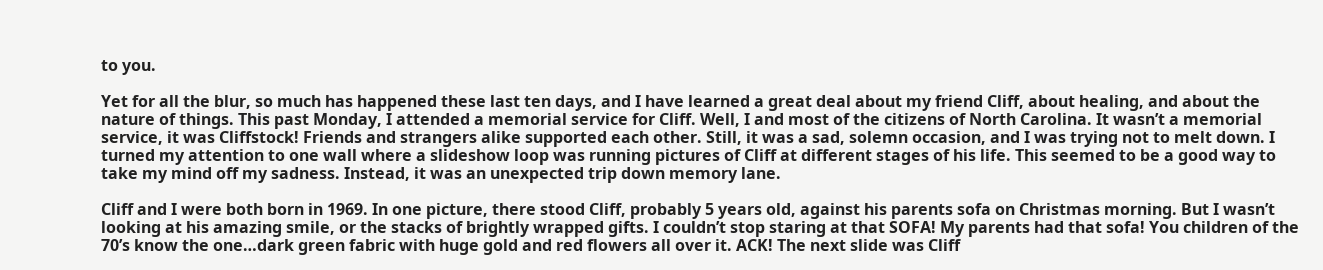to you.

Yet for all the blur, so much has happened these last ten days, and I have learned a great deal about my friend Cliff, about healing, and about the nature of things. This past Monday, I attended a memorial service for Cliff. Well, I and most of the citizens of North Carolina. It wasn’t a memorial service, it was Cliffstock! Friends and strangers alike supported each other. Still, it was a sad, solemn occasion, and I was trying not to melt down. I turned my attention to one wall where a slideshow loop was running pictures of Cliff at different stages of his life. This seemed to be a good way to take my mind off my sadness. Instead, it was an unexpected trip down memory lane.

Cliff and I were both born in 1969. In one picture, there stood Cliff, probably 5 years old, against his parents sofa on Christmas morning. But I wasn’t looking at his amazing smile, or the stacks of brightly wrapped gifts. I couldn’t stop staring at that SOFA! My parents had that sofa! You children of the 70’s know the one…dark green fabric with huge gold and red flowers all over it. ACK! The next slide was Cliff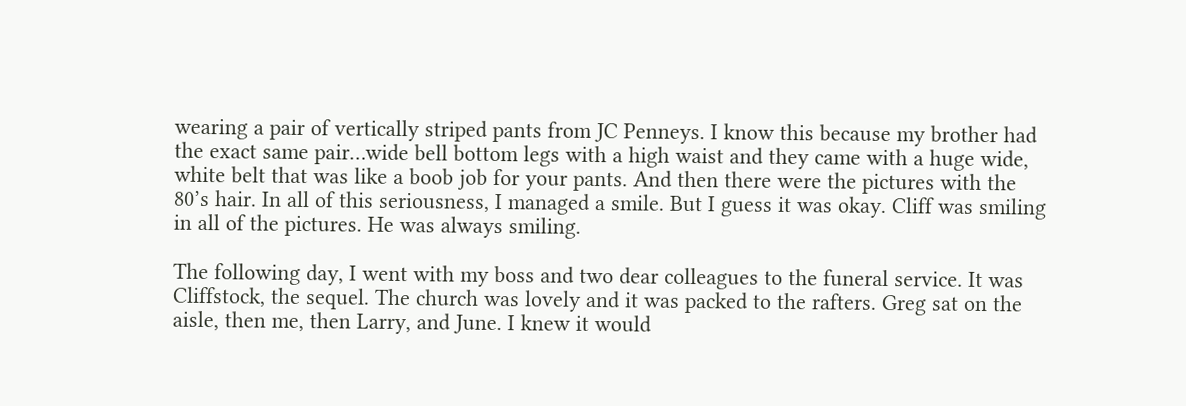wearing a pair of vertically striped pants from JC Penneys. I know this because my brother had the exact same pair…wide bell bottom legs with a high waist and they came with a huge wide, white belt that was like a boob job for your pants. And then there were the pictures with the 80’s hair. In all of this seriousness, I managed a smile. But I guess it was okay. Cliff was smiling in all of the pictures. He was always smiling.

The following day, I went with my boss and two dear colleagues to the funeral service. It was Cliffstock, the sequel. The church was lovely and it was packed to the rafters. Greg sat on the aisle, then me, then Larry, and June. I knew it would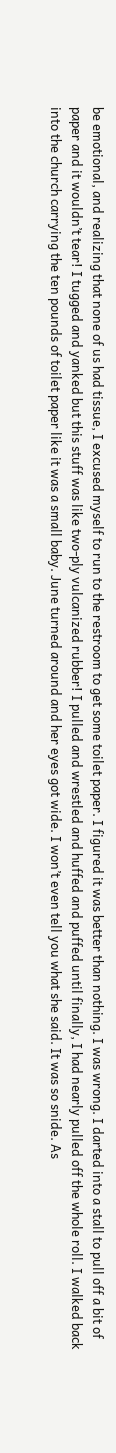be emotional, and realizing that none of us had tissue, I excused myself to run to the restroom to get some toilet paper. I figured it was better than nothing. I was wrong. I darted into a stall to pull off a bit of paper and it wouldn’t tear! I tugged and yanked but this stuff was like two-ply vulcanized rubber! I pulled and wrestled and huffed and puffed until finally, I had nearly pulled off the whole roll. I walked back into the church carrying the ten pounds of toilet paper like it was a small baby. June turned around and her eyes got wide. I won’t even tell you what she said. It was so snide. As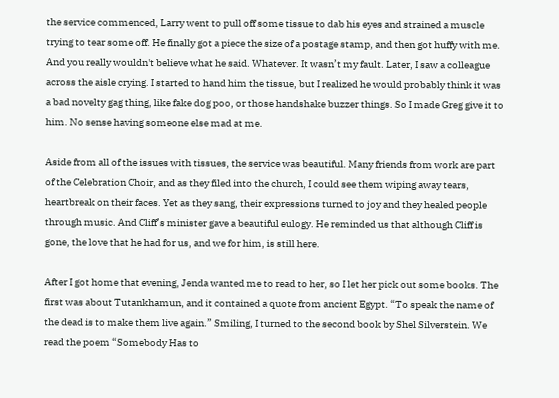the service commenced, Larry went to pull off some tissue to dab his eyes and strained a muscle trying to tear some off. He finally got a piece the size of a postage stamp, and then got huffy with me. And you really wouldn't believe what he said. Whatever. It wasn’t my fault. Later, I saw a colleague across the aisle crying. I started to hand him the tissue, but I realized he would probably think it was a bad novelty gag thing, like fake dog poo, or those handshake buzzer things. So I made Greg give it to him. No sense having someone else mad at me.

Aside from all of the issues with tissues, the service was beautiful. Many friends from work are part of the Celebration Choir, and as they filed into the church, I could see them wiping away tears, heartbreak on their faces. Yet as they sang, their expressions turned to joy and they healed people through music. And Cliff’s minister gave a beautiful eulogy. He reminded us that although Cliff is gone, the love that he had for us, and we for him, is still here.

After I got home that evening, Jenda wanted me to read to her, so I let her pick out some books. The first was about Tutankhamun, and it contained a quote from ancient Egypt. “To speak the name of the dead is to make them live again.” Smiling, I turned to the second book by Shel Silverstein. We read the poem “Somebody Has to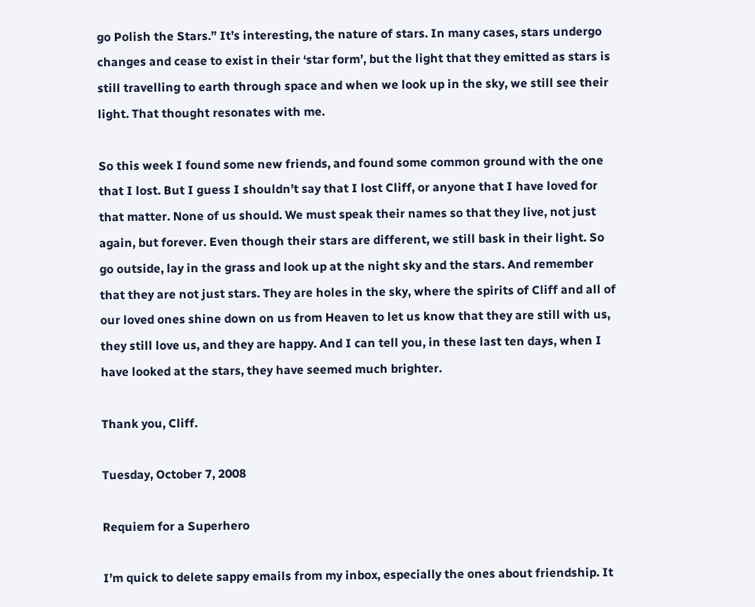go Polish the Stars.” It’s interesting, the nature of stars. In many cases, stars undergo changes and cease to exist in their ‘star form’, but the light that they emitted as stars is still travelling to earth through space and when we look up in the sky, we still see their light. That thought resonates with me.

So this week I found some new friends, and found some common ground with the one that I lost. But I guess I shouldn’t say that I lost Cliff, or anyone that I have loved for that matter. None of us should. We must speak their names so that they live, not just again, but forever. Even though their stars are different, we still bask in their light. So go outside, lay in the grass and look up at the night sky and the stars. And remember that they are not just stars. They are holes in the sky, where the spirits of Cliff and all of our loved ones shine down on us from Heaven to let us know that they are still with us, they still love us, and they are happy. And I can tell you, in these last ten days, when I have looked at the stars, they have seemed much brighter.

Thank you, Cliff.

Tuesday, October 7, 2008

Requiem for a Superhero

I’m quick to delete sappy emails from my inbox, especially the ones about friendship. It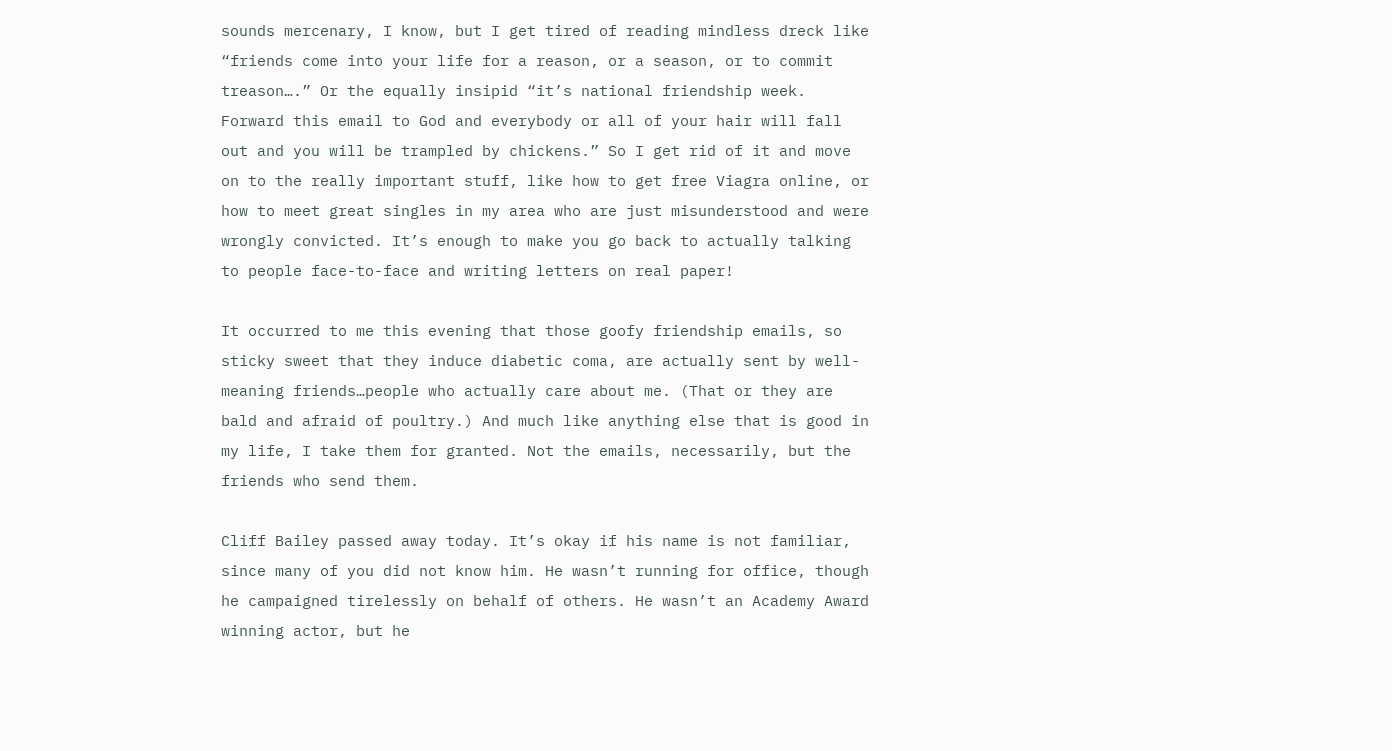sounds mercenary, I know, but I get tired of reading mindless dreck like “friends come into your life for a reason, or a season, or to commit treason….” Or the equally insipid “it’s national friendship week. Forward this email to God and everybody or all of your hair will fall out and you will be trampled by chickens.” So I get rid of it and move on to the really important stuff, like how to get free Viagra online, or how to meet great singles in my area who are just misunderstood and were wrongly convicted. It’s enough to make you go back to actually talking to people face-to-face and writing letters on real paper!

It occurred to me this evening that those goofy friendship emails, so sticky sweet that they induce diabetic coma, are actually sent by well-meaning friends…people who actually care about me. (That or they are bald and afraid of poultry.) And much like anything else that is good in my life, I take them for granted. Not the emails, necessarily, but the friends who send them.

Cliff Bailey passed away today. It’s okay if his name is not familiar, since many of you did not know him. He wasn’t running for office, though he campaigned tirelessly on behalf of others. He wasn’t an Academy Award winning actor, but he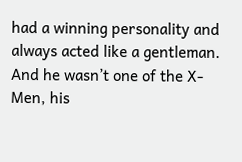had a winning personality and always acted like a gentleman. And he wasn’t one of the X-Men, his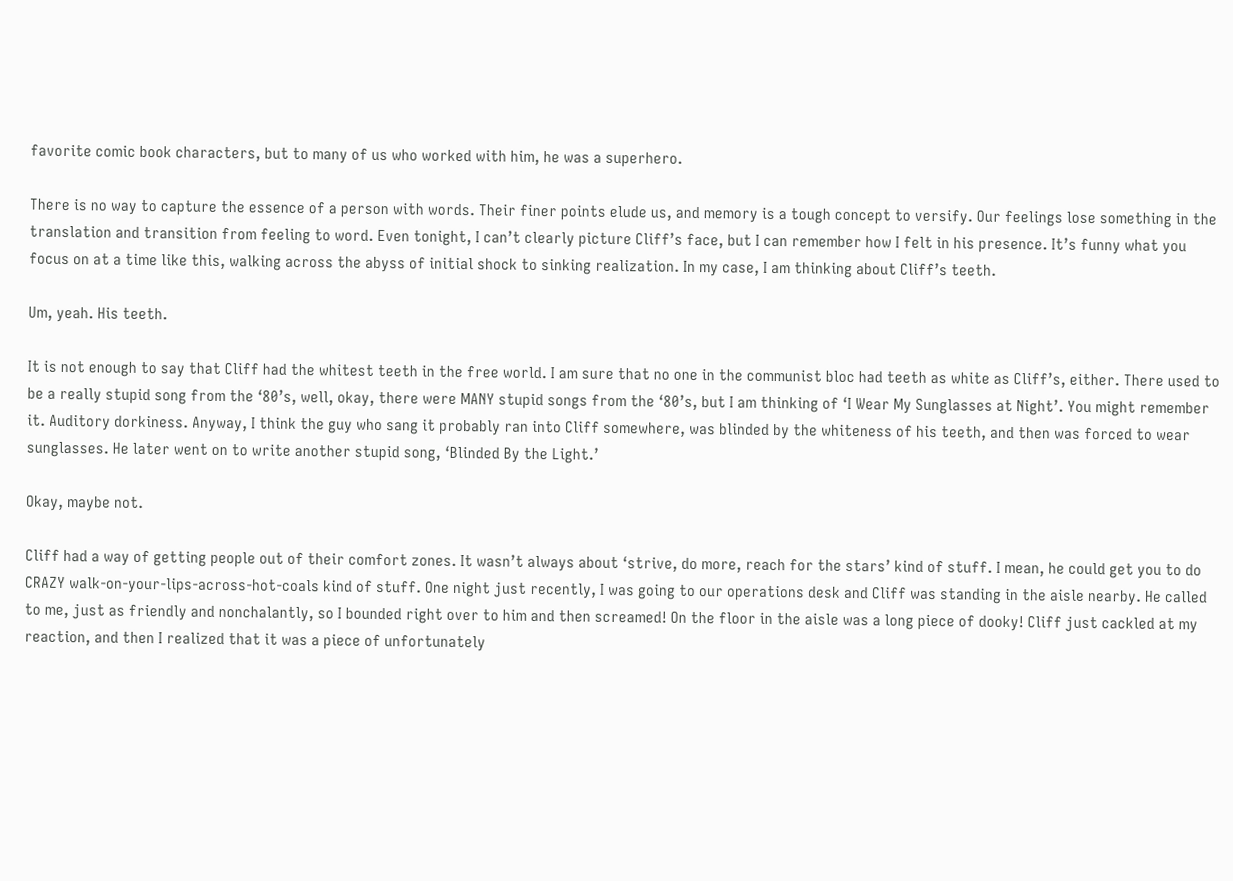favorite comic book characters, but to many of us who worked with him, he was a superhero.

There is no way to capture the essence of a person with words. Their finer points elude us, and memory is a tough concept to versify. Our feelings lose something in the translation and transition from feeling to word. Even tonight, I can’t clearly picture Cliff’s face, but I can remember how I felt in his presence. It’s funny what you focus on at a time like this, walking across the abyss of initial shock to sinking realization. In my case, I am thinking about Cliff’s teeth.

Um, yeah. His teeth.

It is not enough to say that Cliff had the whitest teeth in the free world. I am sure that no one in the communist bloc had teeth as white as Cliff’s, either. There used to be a really stupid song from the ‘80’s, well, okay, there were MANY stupid songs from the ‘80’s, but I am thinking of ‘I Wear My Sunglasses at Night’. You might remember it. Auditory dorkiness. Anyway, I think the guy who sang it probably ran into Cliff somewhere, was blinded by the whiteness of his teeth, and then was forced to wear sunglasses. He later went on to write another stupid song, ‘Blinded By the Light.’

Okay, maybe not.

Cliff had a way of getting people out of their comfort zones. It wasn’t always about ‘strive, do more, reach for the stars’ kind of stuff. I mean, he could get you to do CRAZY walk-on-your-lips-across-hot-coals kind of stuff. One night just recently, I was going to our operations desk and Cliff was standing in the aisle nearby. He called to me, just as friendly and nonchalantly, so I bounded right over to him and then screamed! On the floor in the aisle was a long piece of dooky! Cliff just cackled at my reaction, and then I realized that it was a piece of unfortunately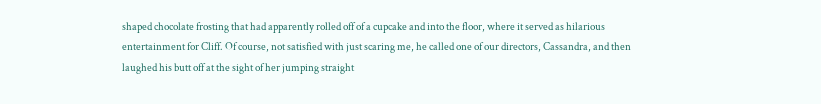shaped chocolate frosting that had apparently rolled off of a cupcake and into the floor, where it served as hilarious entertainment for Cliff. Of course, not satisfied with just scaring me, he called one of our directors, Cassandra, and then laughed his butt off at the sight of her jumping straight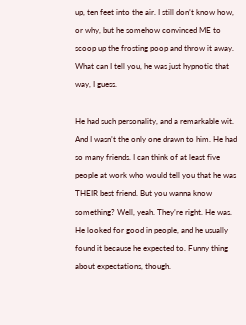up, ten feet into the air. I still don’t know how, or why, but he somehow convinced ME to scoop up the frosting poop and throw it away. What can I tell you, he was just hypnotic that way, I guess.

He had such personality, and a remarkable wit. And I wasn’t the only one drawn to him. He had so many friends. I can think of at least five people at work who would tell you that he was THEIR best friend. But you wanna know something? Well, yeah. They’re right. He was. He looked for good in people, and he usually found it because he expected to. Funny thing about expectations, though.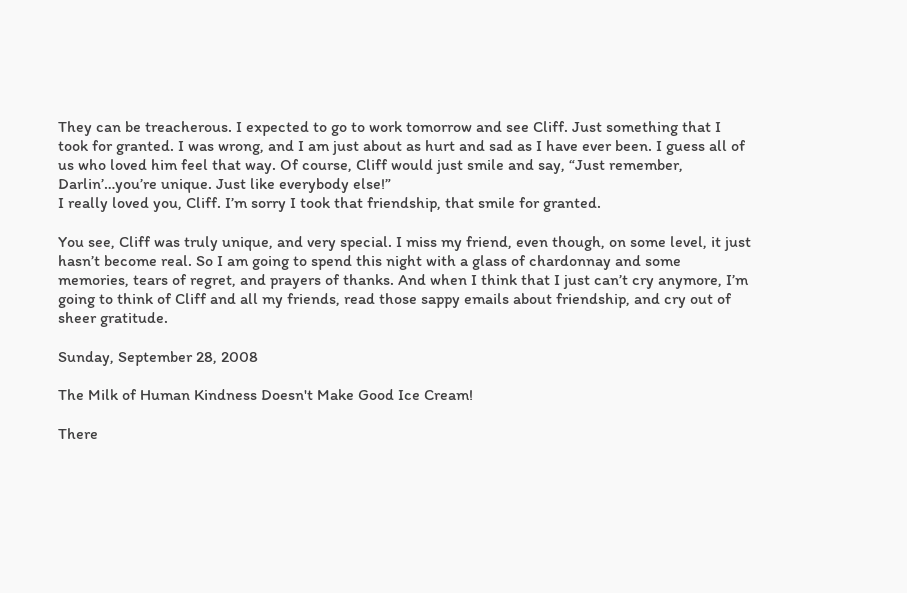They can be treacherous. I expected to go to work tomorrow and see Cliff. Just something that I took for granted. I was wrong, and I am just about as hurt and sad as I have ever been. I guess all of us who loved him feel that way. Of course, Cliff would just smile and say, “Just remember, Darlin’…you’re unique. Just like everybody else!”
I really loved you, Cliff. I’m sorry I took that friendship, that smile for granted.

You see, Cliff was truly unique, and very special. I miss my friend, even though, on some level, it just hasn’t become real. So I am going to spend this night with a glass of chardonnay and some memories, tears of regret, and prayers of thanks. And when I think that I just can’t cry anymore, I’m going to think of Cliff and all my friends, read those sappy emails about friendship, and cry out of sheer gratitude.

Sunday, September 28, 2008

The Milk of Human Kindness Doesn't Make Good Ice Cream!

There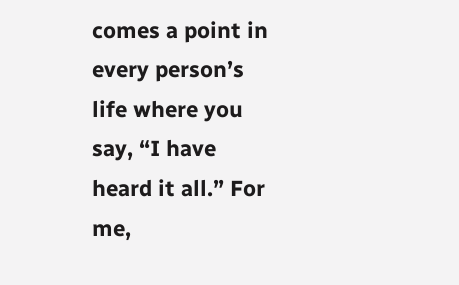comes a point in every person’s life where you say, “I have heard it all.” For me,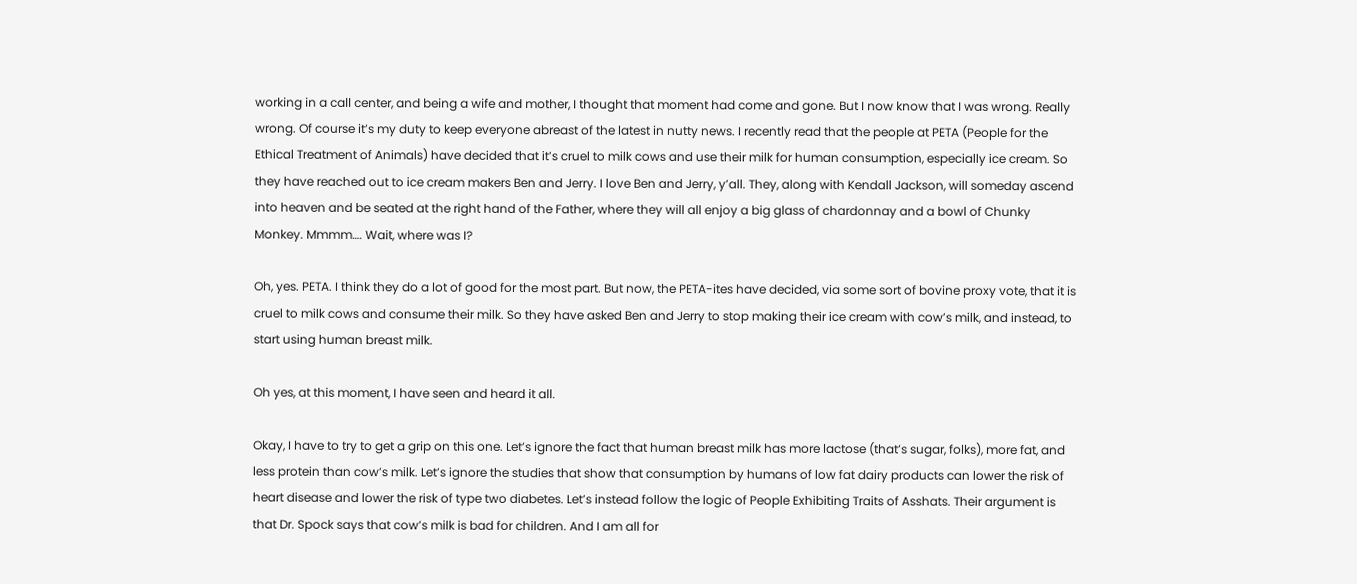working in a call center, and being a wife and mother, I thought that moment had come and gone. But I now know that I was wrong. Really wrong. Of course it’s my duty to keep everyone abreast of the latest in nutty news. I recently read that the people at PETA (People for the Ethical Treatment of Animals) have decided that it’s cruel to milk cows and use their milk for human consumption, especially ice cream. So they have reached out to ice cream makers Ben and Jerry. I love Ben and Jerry, y’all. They, along with Kendall Jackson, will someday ascend into heaven and be seated at the right hand of the Father, where they will all enjoy a big glass of chardonnay and a bowl of Chunky Monkey. Mmmm…. Wait, where was I?

Oh, yes. PETA. I think they do a lot of good for the most part. But now, the PETA-ites have decided, via some sort of bovine proxy vote, that it is cruel to milk cows and consume their milk. So they have asked Ben and Jerry to stop making their ice cream with cow’s milk, and instead, to start using human breast milk.

Oh yes, at this moment, I have seen and heard it all.

Okay, I have to try to get a grip on this one. Let’s ignore the fact that human breast milk has more lactose (that’s sugar, folks), more fat, and less protein than cow’s milk. Let’s ignore the studies that show that consumption by humans of low fat dairy products can lower the risk of heart disease and lower the risk of type two diabetes. Let’s instead follow the logic of People Exhibiting Traits of Asshats. Their argument is that Dr. Spock says that cow’s milk is bad for children. And I am all for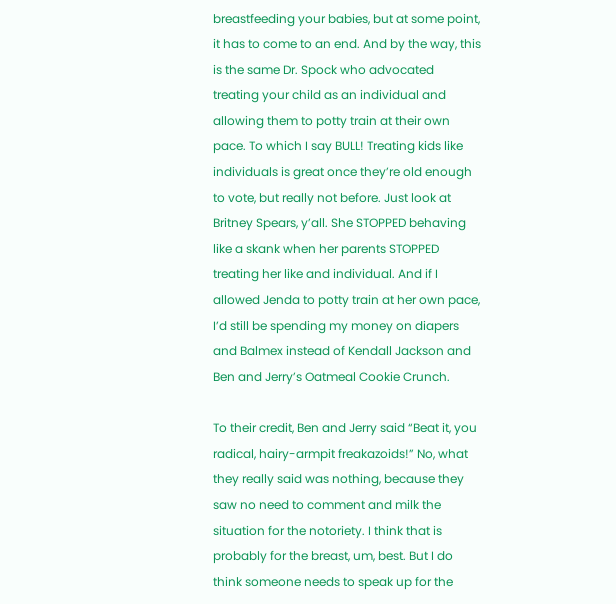breastfeeding your babies, but at some point, it has to come to an end. And by the way, this is the same Dr. Spock who advocated treating your child as an individual and allowing them to potty train at their own pace. To which I say BULL! Treating kids like individuals is great once they’re old enough to vote, but really not before. Just look at Britney Spears, y’all. She STOPPED behaving like a skank when her parents STOPPED treating her like and individual. And if I allowed Jenda to potty train at her own pace, I’d still be spending my money on diapers and Balmex instead of Kendall Jackson and Ben and Jerry’s Oatmeal Cookie Crunch.

To their credit, Ben and Jerry said “Beat it, you radical, hairy-armpit freakazoids!” No, what they really said was nothing, because they saw no need to comment and milk the situation for the notoriety. I think that is probably for the breast, um, best. But I do think someone needs to speak up for the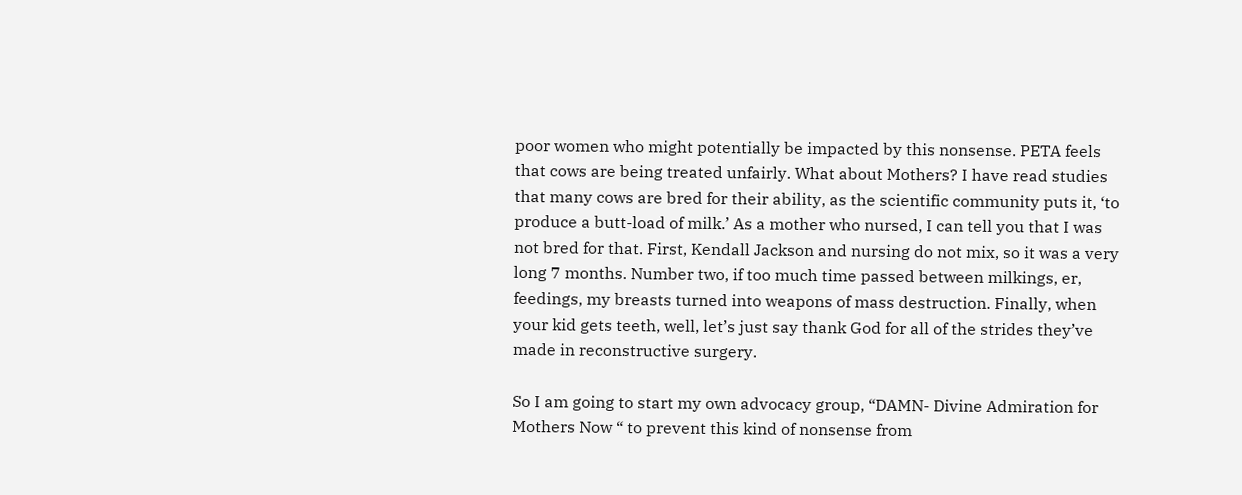poor women who might potentially be impacted by this nonsense. PETA feels that cows are being treated unfairly. What about Mothers? I have read studies that many cows are bred for their ability, as the scientific community puts it, ‘to produce a butt-load of milk.’ As a mother who nursed, I can tell you that I was not bred for that. First, Kendall Jackson and nursing do not mix, so it was a very long 7 months. Number two, if too much time passed between milkings, er, feedings, my breasts turned into weapons of mass destruction. Finally, when your kid gets teeth, well, let’s just say thank God for all of the strides they’ve made in reconstructive surgery.

So I am going to start my own advocacy group, “DAMN- Divine Admiration for Mothers Now “ to prevent this kind of nonsense from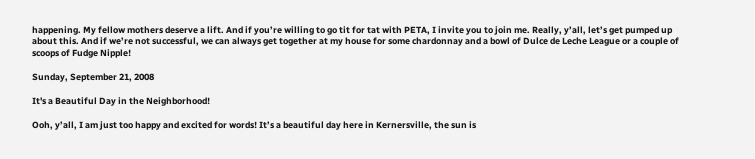happening. My fellow mothers deserve a lift. And if you’re willing to go tit for tat with PETA, I invite you to join me. Really, y’all, let’s get pumped up about this. And if we’re not successful, we can always get together at my house for some chardonnay and a bowl of Dulce de Leche League or a couple of scoops of Fudge Nipple!

Sunday, September 21, 2008

It's a Beautiful Day in the Neighborhood!

Ooh, y’all, I am just too happy and excited for words! It’s a beautiful day here in Kernersville, the sun is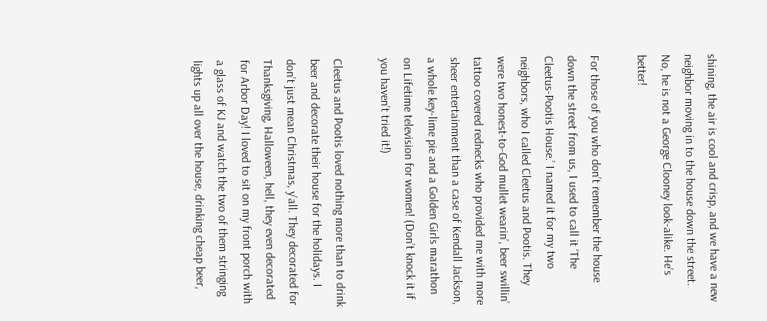shining, the air is cool and crisp, and we have a new neighbor moving in to the house down the street. No, he is not a George Clooney look-alike. He’s better!

For those of you who don’t remember the house down the street from us, I used to call it ‘The Cleetus-Pootis House.’ I named it for my two neighbors, who I called Cleetus and Pootis. They were two honest-to-God mullet wearin’, beer swillin’ tattoo covered rednecks who provided me with more sheer entertainment than a case of Kendall Jackson, a whole key-lime pie and a Golden Girls marathon on Lifetime television for women! (Don’t knock it if you haven’t tried it!)

Cleetus and Pootis loved nothing more than to drink beer and decorate their house for the holidays. I don’t just mean Christmas, y’all. They decorated for Thanksgiving, Halloween, hell, they even decorated for Arbor Day! I loved to sit on my front porch with a glass of KJ and watch the two of them stringing lights up all over the house, drinking cheap beer,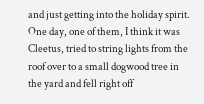and just getting into the holiday spirit. One day, one of them, I think it was Cleetus, tried to string lights from the roof over to a small dogwood tree in the yard and fell right off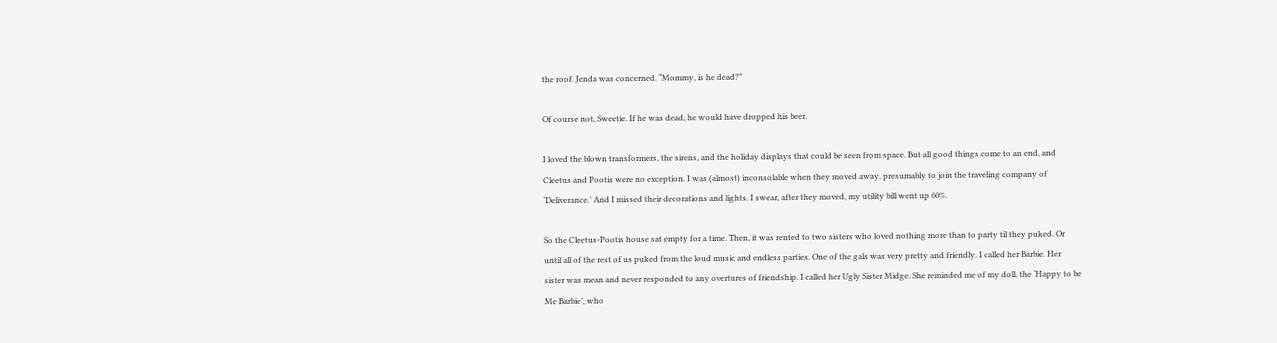the roof. Jenda was concerned. “Mommy, is he dead?”

Of course not, Sweetie. If he was dead, he would have dropped his beer.

I loved the blown transformers, the sirens, and the holiday displays that could be seen from space. But all good things come to an end, and Cleetus and Pootis were no exception. I was (almost) inconsolable when they moved away, presumably to join the traveling company of ‘Deliverance.’ And I missed their decorations and lights. I swear, after they moved, my utility bill went up 60%.

So the Cleetus-Pootis house sat empty for a time. Then, it was rented to two sisters who loved nothing more than to party til they puked. Or until all of the rest of us puked from the loud music and endless parties. One of the gals was very pretty and friendly. I called her Barbie. Her sister was mean and never responded to any overtures of friendship. I called her Ugly Sister Midge. She reminded me of my doll, the ‘Happy to be Me Barbie’, who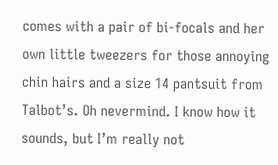comes with a pair of bi-focals and her own little tweezers for those annoying chin hairs and a size 14 pantsuit from Talbot’s. Oh nevermind. I know how it sounds, but I’m really not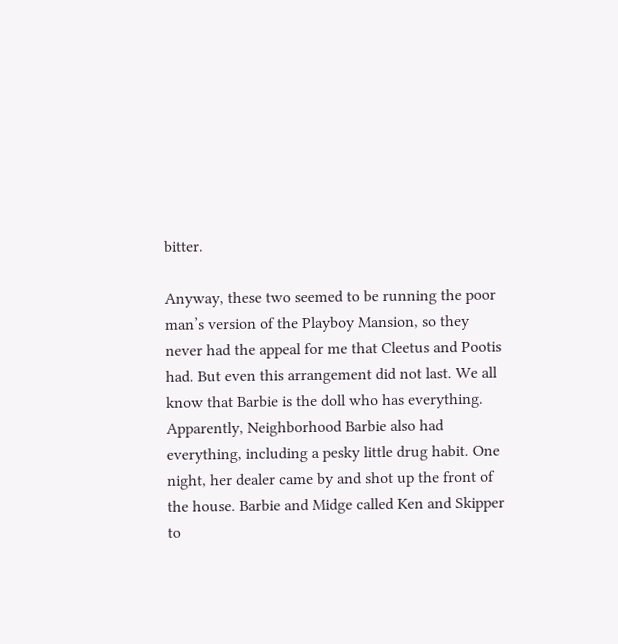bitter.

Anyway, these two seemed to be running the poor man’s version of the Playboy Mansion, so they never had the appeal for me that Cleetus and Pootis had. But even this arrangement did not last. We all know that Barbie is the doll who has everything. Apparently, Neighborhood Barbie also had everything, including a pesky little drug habit. One night, her dealer came by and shot up the front of the house. Barbie and Midge called Ken and Skipper to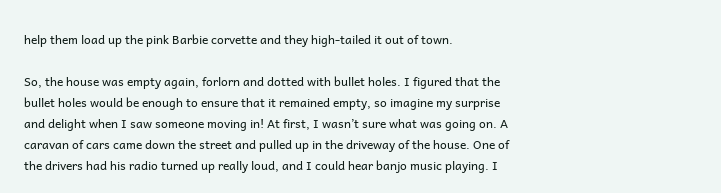help them load up the pink Barbie corvette and they high-tailed it out of town.

So, the house was empty again, forlorn and dotted with bullet holes. I figured that the bullet holes would be enough to ensure that it remained empty, so imagine my surprise and delight when I saw someone moving in! At first, I wasn’t sure what was going on. A caravan of cars came down the street and pulled up in the driveway of the house. One of the drivers had his radio turned up really loud, and I could hear banjo music playing. I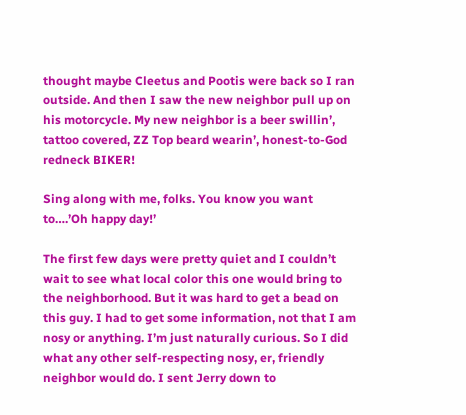thought maybe Cleetus and Pootis were back so I ran outside. And then I saw the new neighbor pull up on his motorcycle. My new neighbor is a beer swillin’, tattoo covered, ZZ Top beard wearin’, honest-to-God redneck BIKER!

Sing along with me, folks. You know you want to….’Oh happy day!’

The first few days were pretty quiet and I couldn’t wait to see what local color this one would bring to the neighborhood. But it was hard to get a bead on this guy. I had to get some information, not that I am nosy or anything. I’m just naturally curious. So I did what any other self-respecting nosy, er, friendly neighbor would do. I sent Jerry down to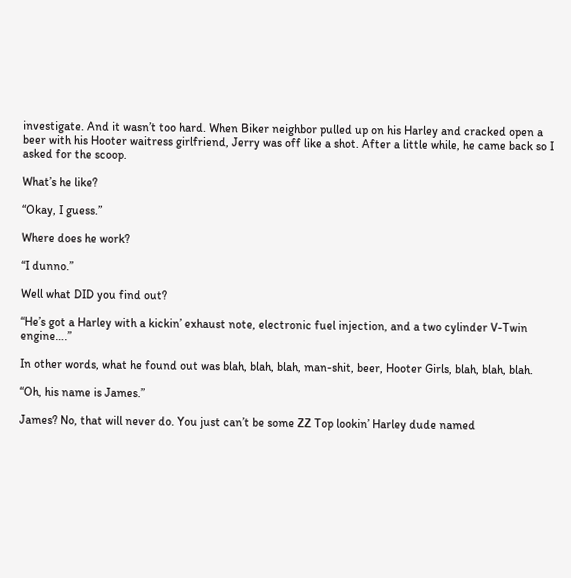investigate. And it wasn’t too hard. When Biker neighbor pulled up on his Harley and cracked open a beer with his Hooter waitress girlfriend, Jerry was off like a shot. After a little while, he came back so I asked for the scoop.

What’s he like?

“Okay, I guess.”

Where does he work?

“I dunno.”

Well what DID you find out?

“He’s got a Harley with a kickin’ exhaust note, electronic fuel injection, and a two cylinder V-Twin engine….”

In other words, what he found out was blah, blah, blah, man-shit, beer, Hooter Girls, blah, blah, blah.

“Oh, his name is James.”

James? No, that will never do. You just can’t be some ZZ Top lookin’ Harley dude named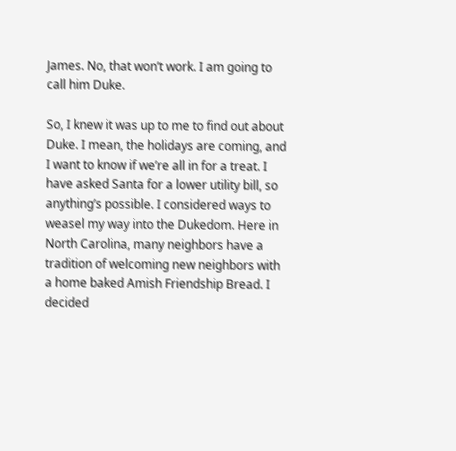James. No, that won’t work. I am going to call him Duke.

So, I knew it was up to me to find out about Duke. I mean, the holidays are coming, and I want to know if we’re all in for a treat. I have asked Santa for a lower utility bill, so anything’s possible. I considered ways to weasel my way into the Dukedom. Here in North Carolina, many neighbors have a tradition of welcoming new neighbors with a home baked Amish Friendship Bread. I decided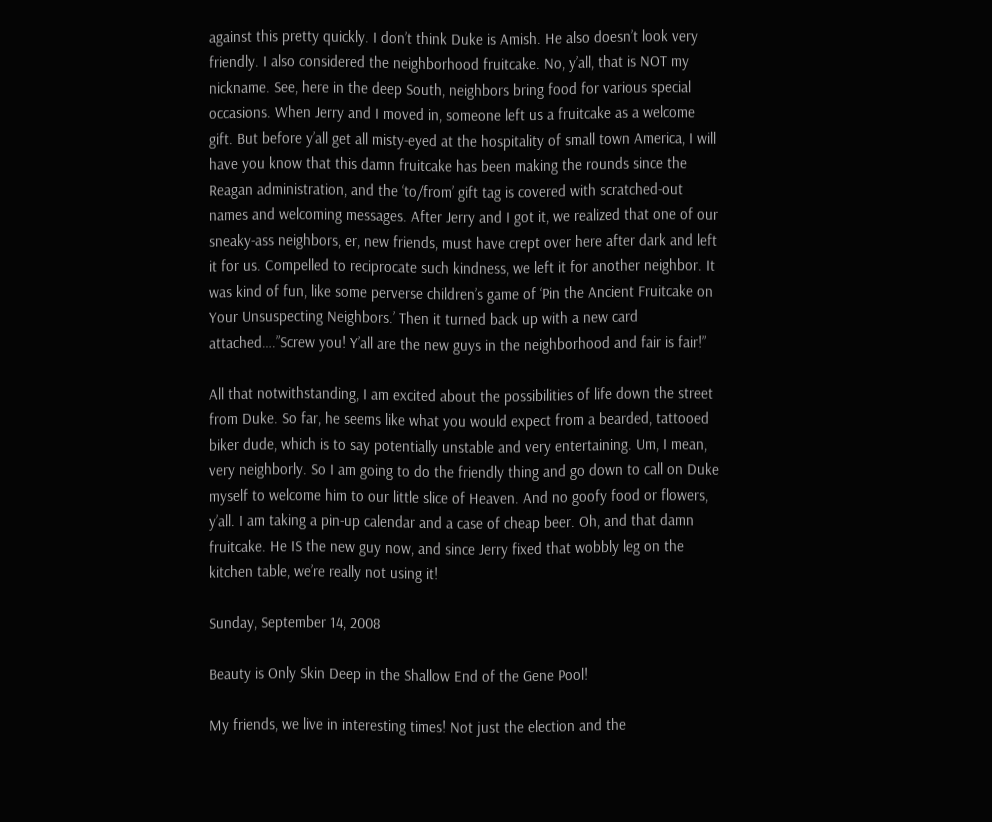against this pretty quickly. I don’t think Duke is Amish. He also doesn’t look very friendly. I also considered the neighborhood fruitcake. No, y’all, that is NOT my nickname. See, here in the deep South, neighbors bring food for various special occasions. When Jerry and I moved in, someone left us a fruitcake as a welcome gift. But before y’all get all misty-eyed at the hospitality of small town America, I will have you know that this damn fruitcake has been making the rounds since the Reagan administration, and the ‘to/from’ gift tag is covered with scratched-out names and welcoming messages. After Jerry and I got it, we realized that one of our sneaky-ass neighbors, er, new friends, must have crept over here after dark and left it for us. Compelled to reciprocate such kindness, we left it for another neighbor. It was kind of fun, like some perverse children’s game of ‘Pin the Ancient Fruitcake on Your Unsuspecting Neighbors.’ Then it turned back up with a new card attached….”Screw you! Y’all are the new guys in the neighborhood and fair is fair!”

All that notwithstanding, I am excited about the possibilities of life down the street from Duke. So far, he seems like what you would expect from a bearded, tattooed biker dude, which is to say potentially unstable and very entertaining. Um, I mean, very neighborly. So I am going to do the friendly thing and go down to call on Duke myself to welcome him to our little slice of Heaven. And no goofy food or flowers, y’all. I am taking a pin-up calendar and a case of cheap beer. Oh, and that damn fruitcake. He IS the new guy now, and since Jerry fixed that wobbly leg on the kitchen table, we’re really not using it!

Sunday, September 14, 2008

Beauty is Only Skin Deep in the Shallow End of the Gene Pool!

My friends, we live in interesting times! Not just the election and the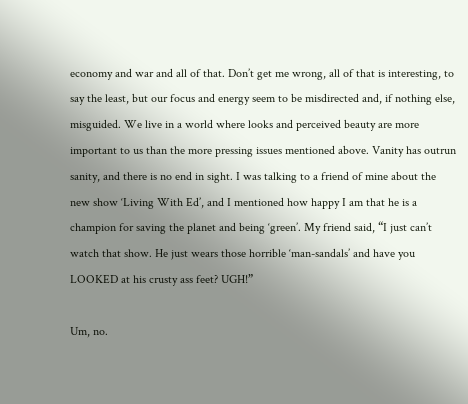economy and war and all of that. Don’t get me wrong, all of that is interesting, to say the least, but our focus and energy seem to be misdirected and, if nothing else, misguided. We live in a world where looks and perceived beauty are more important to us than the more pressing issues mentioned above. Vanity has outrun sanity, and there is no end in sight. I was talking to a friend of mine about the new show ‘Living With Ed’, and I mentioned how happy I am that he is a champion for saving the planet and being ‘green’. My friend said, “I just can’t watch that show. He just wears those horrible ‘man-sandals’ and have you LOOKED at his crusty ass feet? UGH!”

Um, no.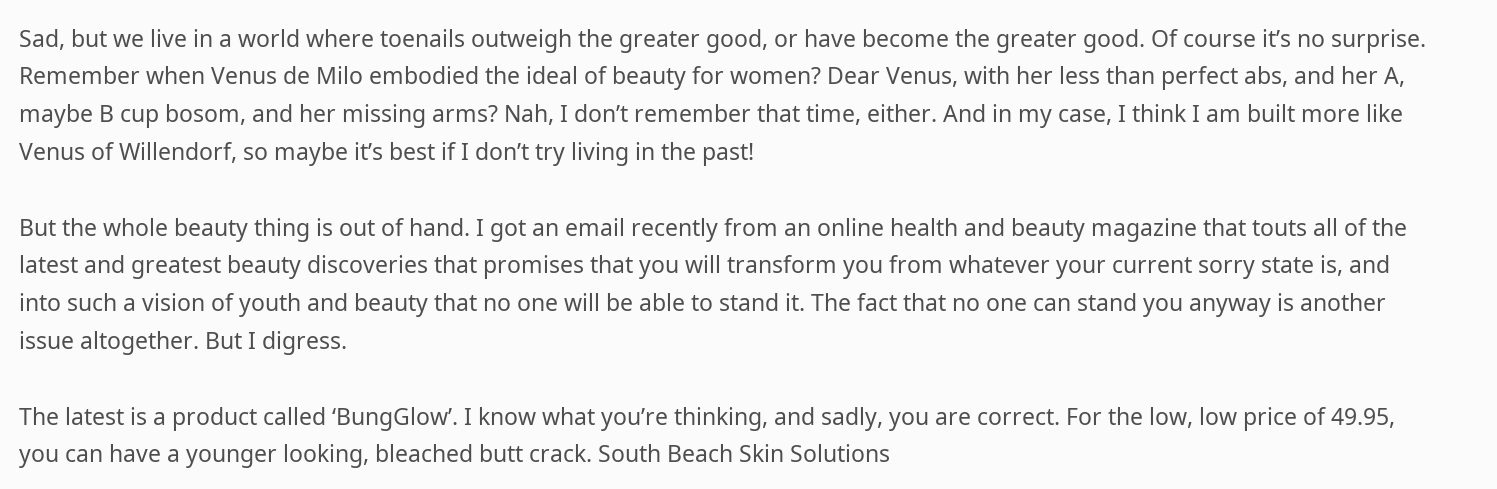Sad, but we live in a world where toenails outweigh the greater good, or have become the greater good. Of course it’s no surprise. Remember when Venus de Milo embodied the ideal of beauty for women? Dear Venus, with her less than perfect abs, and her A, maybe B cup bosom, and her missing arms? Nah, I don’t remember that time, either. And in my case, I think I am built more like Venus of Willendorf, so maybe it’s best if I don’t try living in the past!

But the whole beauty thing is out of hand. I got an email recently from an online health and beauty magazine that touts all of the latest and greatest beauty discoveries that promises that you will transform you from whatever your current sorry state is, and into such a vision of youth and beauty that no one will be able to stand it. The fact that no one can stand you anyway is another issue altogether. But I digress.

The latest is a product called ‘BungGlow’. I know what you’re thinking, and sadly, you are correct. For the low, low price of 49.95, you can have a younger looking, bleached butt crack. South Beach Skin Solutions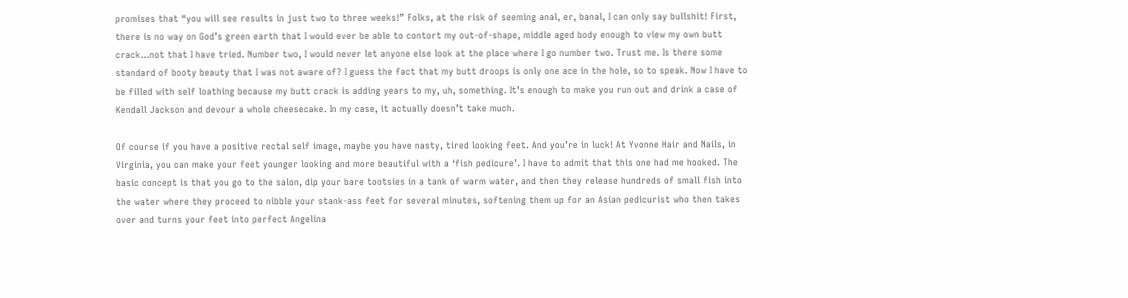promises that “you will see results in just two to three weeks!” Folks, at the risk of seeming anal, er, banal, I can only say bullshit! First, there is no way on God’s green earth that I would ever be able to contort my out-of-shape, middle aged body enough to view my own butt crack…not that I have tried. Number two, I would never let anyone else look at the place where I go number two. Trust me. Is there some standard of booty beauty that I was not aware of? I guess the fact that my butt droops is only one ace in the hole, so to speak. Now I have to be filled with self loathing because my butt crack is adding years to my, uh, something. It’s enough to make you run out and drink a case of Kendall Jackson and devour a whole cheesecake. In my case, it actually doesn’t take much.

Of course if you have a positive rectal self image, maybe you have nasty, tired looking feet. And you’re in luck! At Yvonne Hair and Nails, in Virginia, you can make your feet younger looking and more beautiful with a ‘fish pedicure’. I have to admit that this one had me hooked. The basic concept is that you go to the salon, dip your bare tootsies in a tank of warm water, and then they release hundreds of small fish into the water where they proceed to nibble your stank-ass feet for several minutes, softening them up for an Asian pedicurist who then takes over and turns your feet into perfect Angelina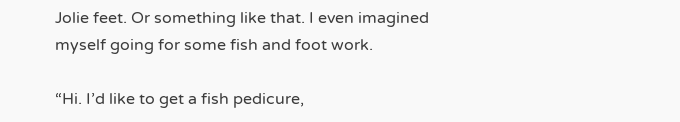Jolie feet. Or something like that. I even imagined myself going for some fish and foot work.

“Hi. I’d like to get a fish pedicure,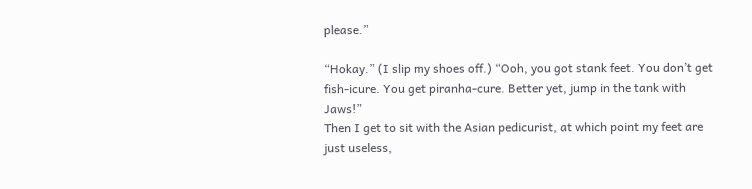please.”

“Hokay.” (I slip my shoes off.) “Ooh, you got stank feet. You don’t get fish-icure. You get piranha-cure. Better yet, jump in the tank with Jaws!”
Then I get to sit with the Asian pedicurist, at which point my feet are just useless,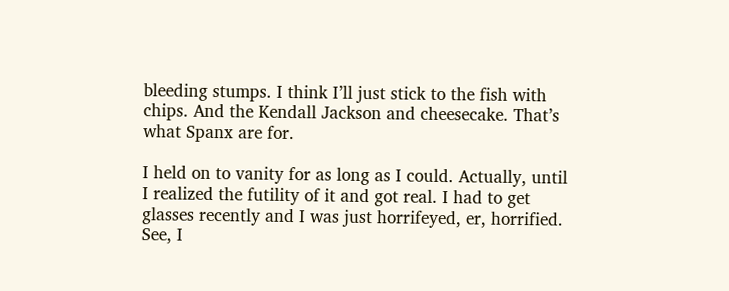bleeding stumps. I think I’ll just stick to the fish with chips. And the Kendall Jackson and cheesecake. That’s what Spanx are for.

I held on to vanity for as long as I could. Actually, until I realized the futility of it and got real. I had to get glasses recently and I was just horrifeyed, er, horrified. See, I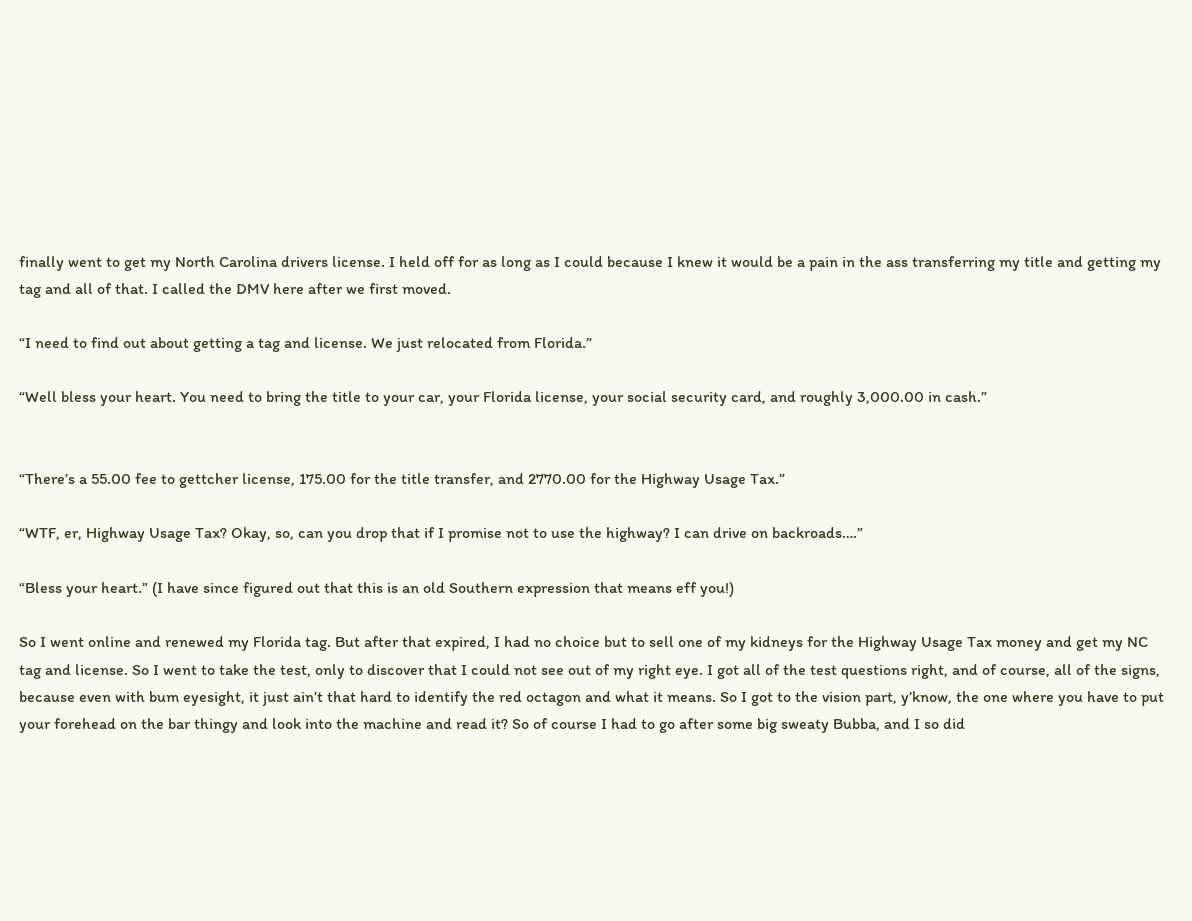finally went to get my North Carolina drivers license. I held off for as long as I could because I knew it would be a pain in the ass transferring my title and getting my tag and all of that. I called the DMV here after we first moved.

“I need to find out about getting a tag and license. We just relocated from Florida.”

“Well bless your heart. You need to bring the title to your car, your Florida license, your social security card, and roughly 3,000.00 in cash.”


“There’s a 55.00 fee to gettcher license, 175.00 for the title transfer, and 2770.00 for the Highway Usage Tax.”

“WTF, er, Highway Usage Tax? Okay, so, can you drop that if I promise not to use the highway? I can drive on backroads….”

“Bless your heart.” (I have since figured out that this is an old Southern expression that means eff you!)

So I went online and renewed my Florida tag. But after that expired, I had no choice but to sell one of my kidneys for the Highway Usage Tax money and get my NC tag and license. So I went to take the test, only to discover that I could not see out of my right eye. I got all of the test questions right, and of course, all of the signs, because even with bum eyesight, it just ain’t that hard to identify the red octagon and what it means. So I got to the vision part, y’know, the one where you have to put your forehead on the bar thingy and look into the machine and read it? So of course I had to go after some big sweaty Bubba, and I so did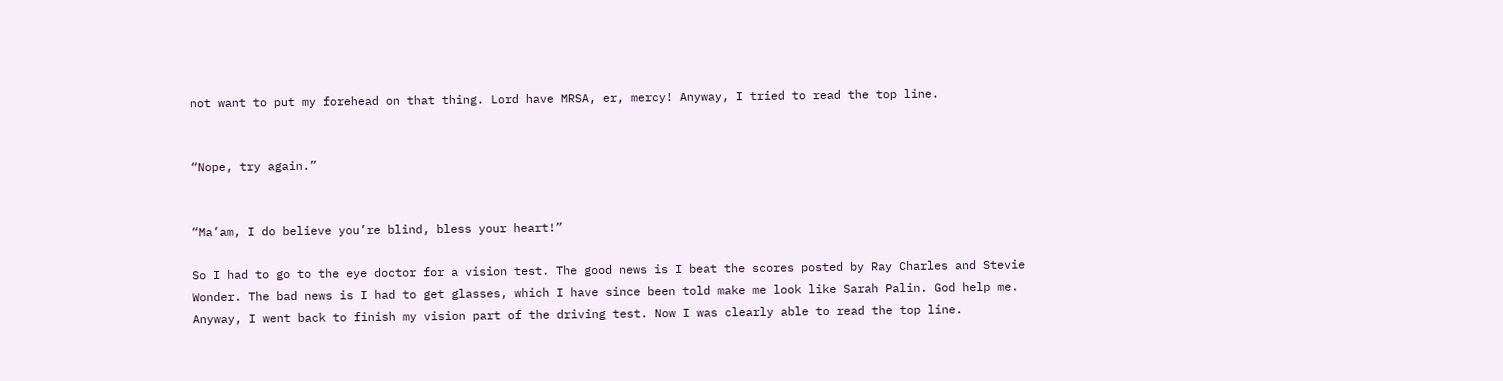not want to put my forehead on that thing. Lord have MRSA, er, mercy! Anyway, I tried to read the top line.


“Nope, try again.”


“Ma’am, I do believe you’re blind, bless your heart!”

So I had to go to the eye doctor for a vision test. The good news is I beat the scores posted by Ray Charles and Stevie Wonder. The bad news is I had to get glasses, which I have since been told make me look like Sarah Palin. God help me. Anyway, I went back to finish my vision part of the driving test. Now I was clearly able to read the top line.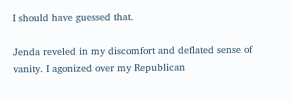I should have guessed that.

Jenda reveled in my discomfort and deflated sense of vanity. I agonized over my Republican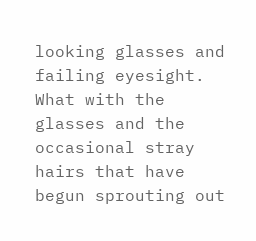looking glasses and failing eyesight. What with the glasses and the occasional stray hairs that have begun sprouting out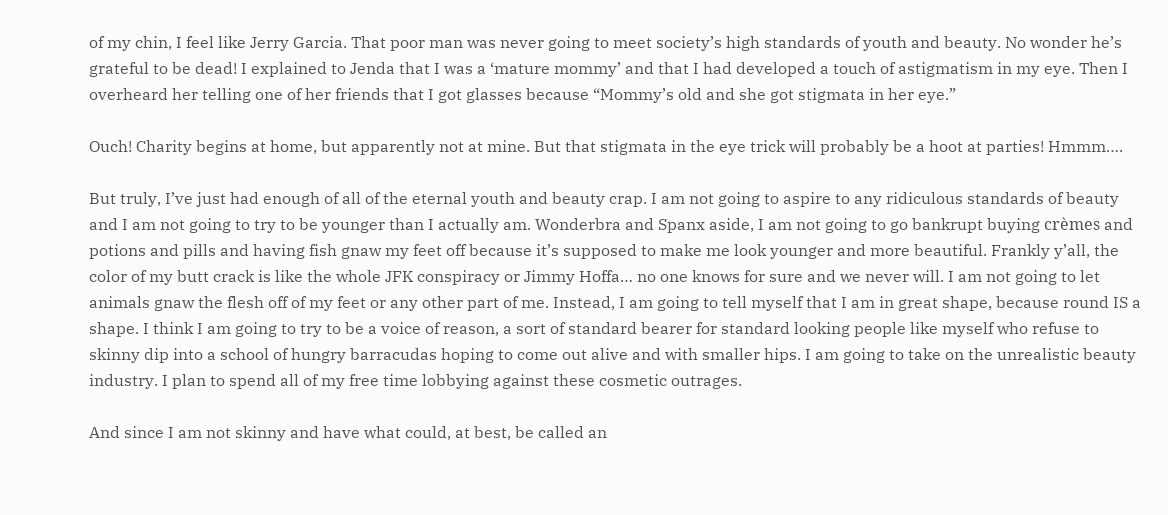of my chin, I feel like Jerry Garcia. That poor man was never going to meet society’s high standards of youth and beauty. No wonder he’s grateful to be dead! I explained to Jenda that I was a ‘mature mommy’ and that I had developed a touch of astigmatism in my eye. Then I overheard her telling one of her friends that I got glasses because “Mommy’s old and she got stigmata in her eye.”

Ouch! Charity begins at home, but apparently not at mine. But that stigmata in the eye trick will probably be a hoot at parties! Hmmm….

But truly, I’ve just had enough of all of the eternal youth and beauty crap. I am not going to aspire to any ridiculous standards of beauty and I am not going to try to be younger than I actually am. Wonderbra and Spanx aside, I am not going to go bankrupt buying crèmes and potions and pills and having fish gnaw my feet off because it’s supposed to make me look younger and more beautiful. Frankly y’all, the color of my butt crack is like the whole JFK conspiracy or Jimmy Hoffa… no one knows for sure and we never will. I am not going to let animals gnaw the flesh off of my feet or any other part of me. Instead, I am going to tell myself that I am in great shape, because round IS a shape. I think I am going to try to be a voice of reason, a sort of standard bearer for standard looking people like myself who refuse to skinny dip into a school of hungry barracudas hoping to come out alive and with smaller hips. I am going to take on the unrealistic beauty industry. I plan to spend all of my free time lobbying against these cosmetic outrages.

And since I am not skinny and have what could, at best, be called an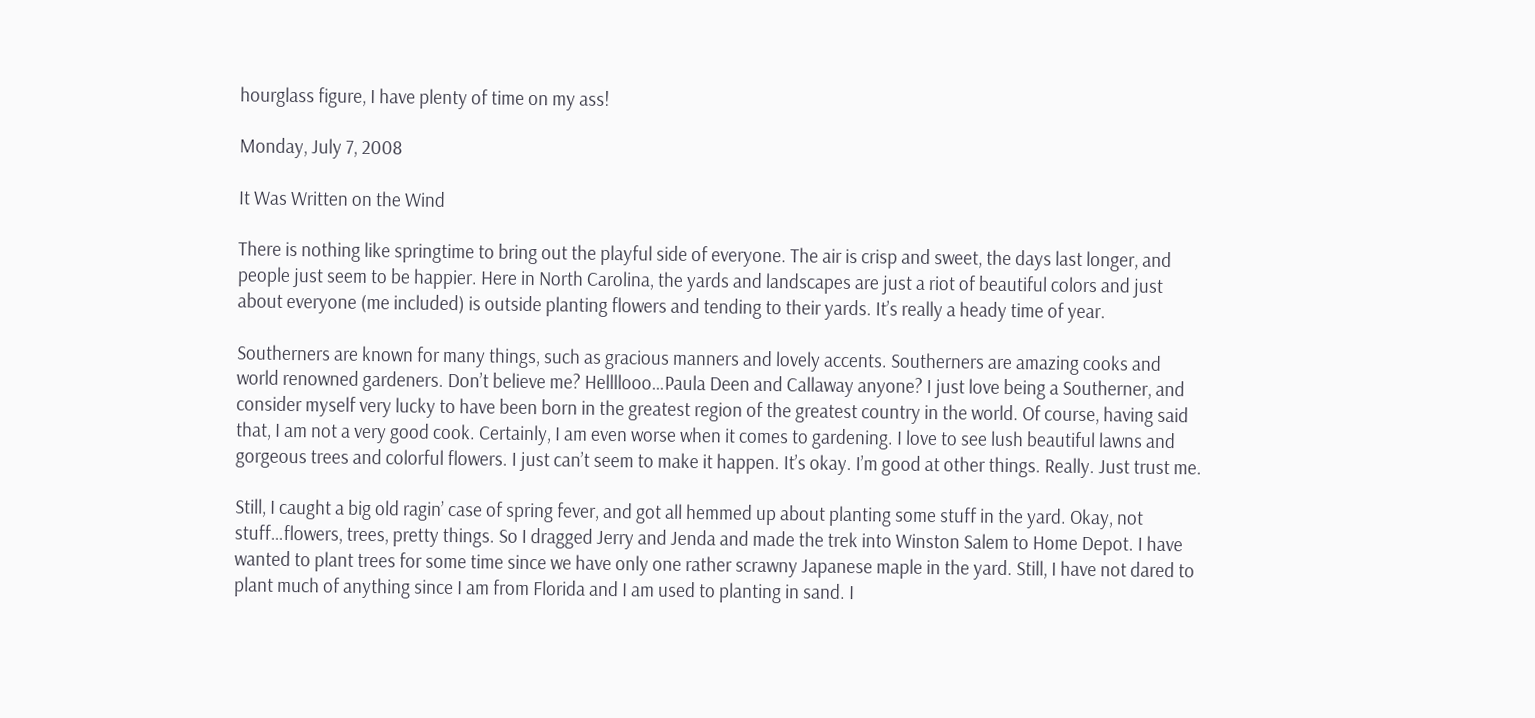hourglass figure, I have plenty of time on my ass!

Monday, July 7, 2008

It Was Written on the Wind

There is nothing like springtime to bring out the playful side of everyone. The air is crisp and sweet, the days last longer, and people just seem to be happier. Here in North Carolina, the yards and landscapes are just a riot of beautiful colors and just about everyone (me included) is outside planting flowers and tending to their yards. It’s really a heady time of year.

Southerners are known for many things, such as gracious manners and lovely accents. Southerners are amazing cooks and world renowned gardeners. Don’t believe me? Hellllooo…Paula Deen and Callaway anyone? I just love being a Southerner, and consider myself very lucky to have been born in the greatest region of the greatest country in the world. Of course, having said that, I am not a very good cook. Certainly, I am even worse when it comes to gardening. I love to see lush beautiful lawns and gorgeous trees and colorful flowers. I just can’t seem to make it happen. It’s okay. I’m good at other things. Really. Just trust me.

Still, I caught a big old ragin’ case of spring fever, and got all hemmed up about planting some stuff in the yard. Okay, not stuff…flowers, trees, pretty things. So I dragged Jerry and Jenda and made the trek into Winston Salem to Home Depot. I have wanted to plant trees for some time since we have only one rather scrawny Japanese maple in the yard. Still, I have not dared to plant much of anything since I am from Florida and I am used to planting in sand. I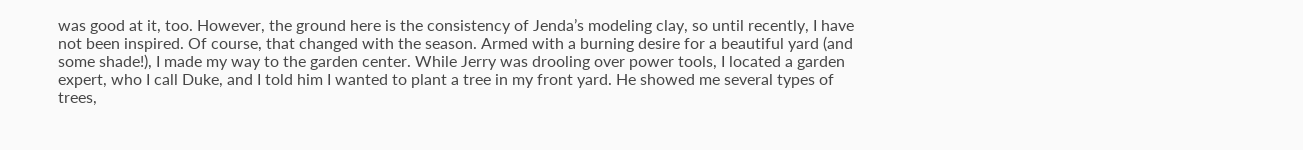was good at it, too. However, the ground here is the consistency of Jenda’s modeling clay, so until recently, I have not been inspired. Of course, that changed with the season. Armed with a burning desire for a beautiful yard (and some shade!), I made my way to the garden center. While Jerry was drooling over power tools, I located a garden expert, who I call Duke, and I told him I wanted to plant a tree in my front yard. He showed me several types of trees,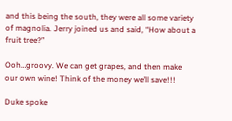and this being the south, they were all some variety of magnolia. Jerry joined us and said, “How about a fruit tree?”

Ooh…groovy. We can get grapes, and then make our own wine! Think of the money we’ll save!!!

Duke spoke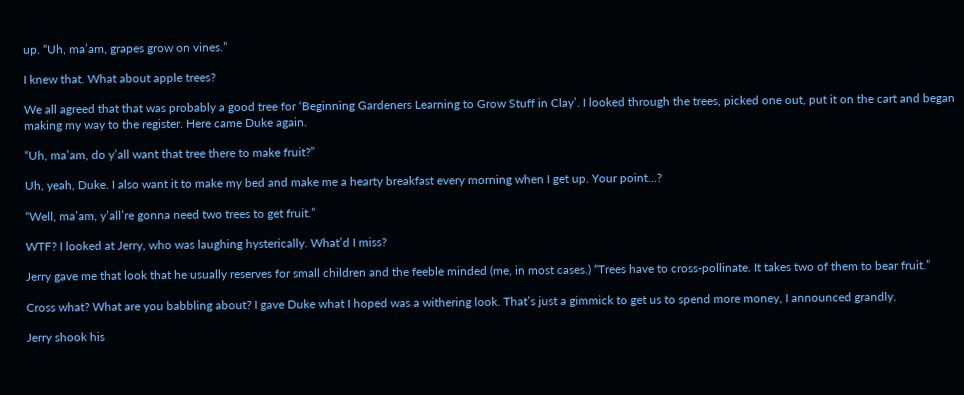up. “Uh, ma’am, grapes grow on vines.”

I knew that. What about apple trees?

We all agreed that that was probably a good tree for ‘Beginning Gardeners Learning to Grow Stuff in Clay’. I looked through the trees, picked one out, put it on the cart and began making my way to the register. Here came Duke again.

“Uh, ma’am, do y’all want that tree there to make fruit?”

Uh, yeah, Duke. I also want it to make my bed and make me a hearty breakfast every morning when I get up. Your point…?

“Well, ma’am, y’all’re gonna need two trees to get fruit.”

WTF? I looked at Jerry, who was laughing hysterically. What’d I miss?

Jerry gave me that look that he usually reserves for small children and the feeble minded (me, in most cases.) “Trees have to cross-pollinate. It takes two of them to bear fruit.”

Cross what? What are you babbling about? I gave Duke what I hoped was a withering look. That’s just a gimmick to get us to spend more money, I announced grandly.

Jerry shook his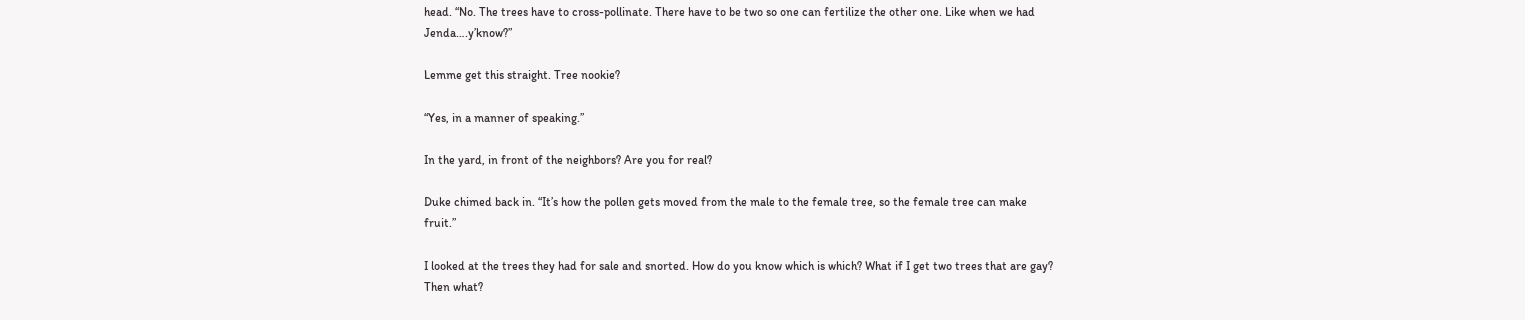head. “No. The trees have to cross-pollinate. There have to be two so one can fertilize the other one. Like when we had Jenda….y’know?”

Lemme get this straight. Tree nookie?

“Yes, in a manner of speaking.”

In the yard, in front of the neighbors? Are you for real?

Duke chimed back in. “It’s how the pollen gets moved from the male to the female tree, so the female tree can make fruit.”

I looked at the trees they had for sale and snorted. How do you know which is which? What if I get two trees that are gay? Then what?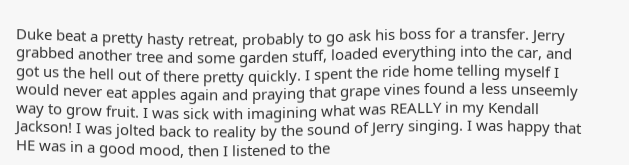Duke beat a pretty hasty retreat, probably to go ask his boss for a transfer. Jerry grabbed another tree and some garden stuff, loaded everything into the car, and got us the hell out of there pretty quickly. I spent the ride home telling myself I would never eat apples again and praying that grape vines found a less unseemly way to grow fruit. I was sick with imagining what was REALLY in my Kendall Jackson! I was jolted back to reality by the sound of Jerry singing. I was happy that HE was in a good mood, then I listened to the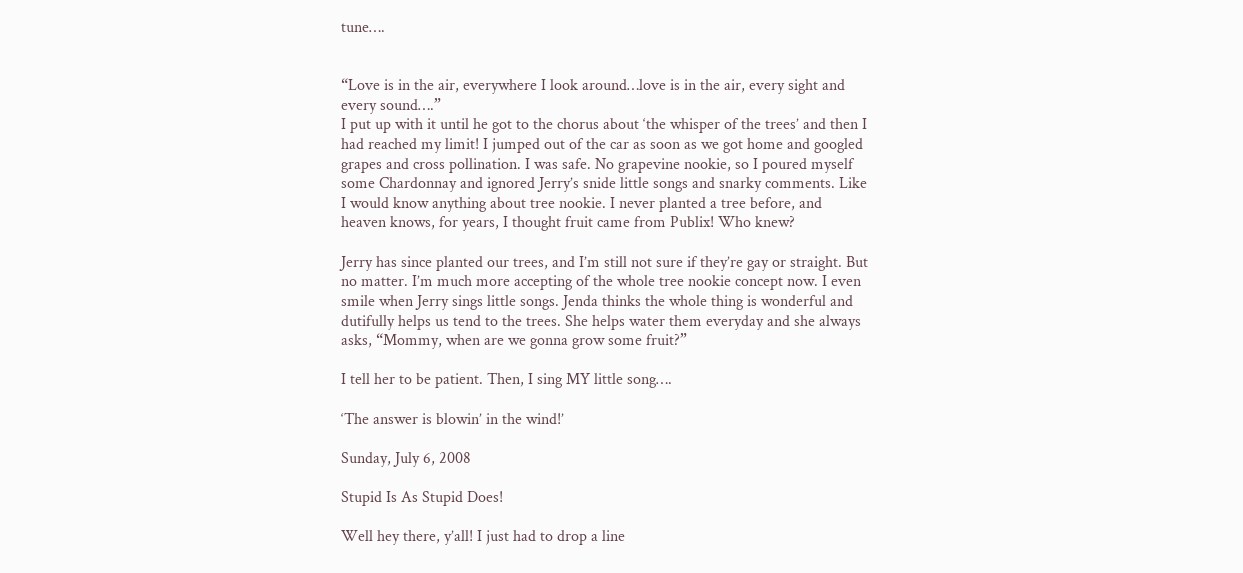tune….


“Love is in the air, everywhere I look around…love is in the air, every sight and every sound….”
I put up with it until he got to the chorus about ‘the whisper of the trees’ and then I had reached my limit! I jumped out of the car as soon as we got home and googled grapes and cross pollination. I was safe. No grapevine nookie, so I poured myself some Chardonnay and ignored Jerry’s snide little songs and snarky comments. Like I would know anything about tree nookie. I never planted a tree before, and heaven knows, for years, I thought fruit came from Publix! Who knew?

Jerry has since planted our trees, and I’m still not sure if they’re gay or straight. But no matter. I’m much more accepting of the whole tree nookie concept now. I even smile when Jerry sings little songs. Jenda thinks the whole thing is wonderful and dutifully helps us tend to the trees. She helps water them everyday and she always asks, “Mommy, when are we gonna grow some fruit?”

I tell her to be patient. Then, I sing MY little song….

‘The answer is blowin’ in the wind!’

Sunday, July 6, 2008

Stupid Is As Stupid Does!

Well hey there, y’all! I just had to drop a line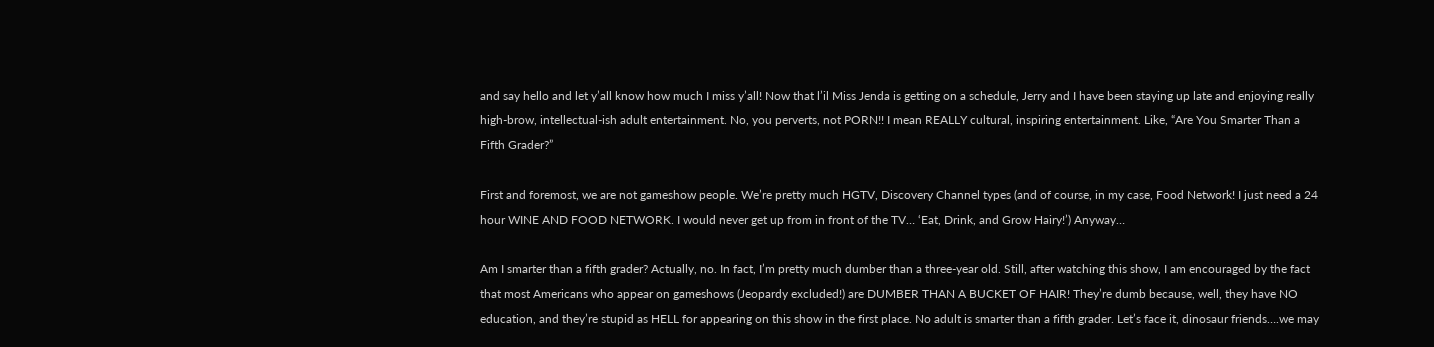and say hello and let y’all know how much I miss y’all! Now that l’il Miss Jenda is getting on a schedule, Jerry and I have been staying up late and enjoying really high-brow, intellectual-ish adult entertainment. No, you perverts, not PORN!! I mean REALLY cultural, inspiring entertainment. Like, “Are You Smarter Than a Fifth Grader?”

First and foremost, we are not gameshow people. We’re pretty much HGTV, Discovery Channel types (and of course, in my case, Food Network! I just need a 24 hour WINE AND FOOD NETWORK. I would never get up from in front of the TV… ‘Eat, Drink, and Grow Hairy!’) Anyway…

Am I smarter than a fifth grader? Actually, no. In fact, I’m pretty much dumber than a three-year old. Still, after watching this show, I am encouraged by the fact that most Americans who appear on gameshows (Jeopardy excluded!) are DUMBER THAN A BUCKET OF HAIR! They’re dumb because, well, they have NO education, and they’re stupid as HELL for appearing on this show in the first place. No adult is smarter than a fifth grader. Let’s face it, dinosaur friends….we may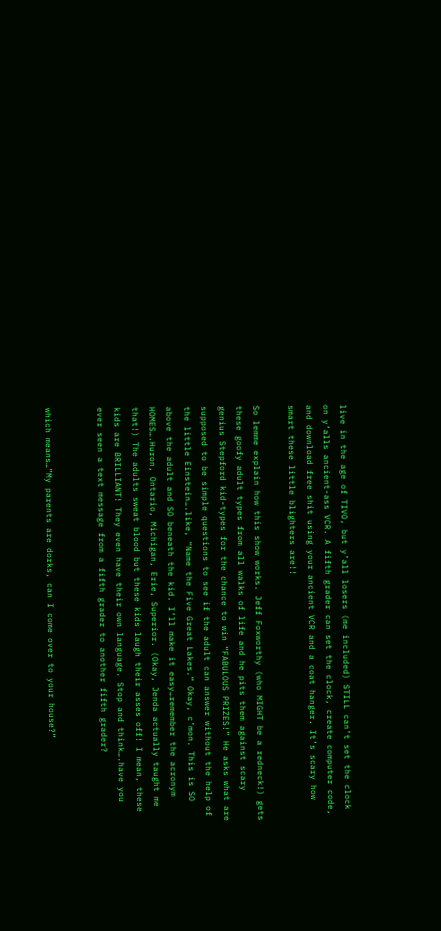live in the age of TIVO, but y’all losers (me included) STILL can’t set the clock on y’alls ancient-ass VCR. A fifth grader can set the clock, create computer code, and download free shit using your ancient VCR and a coat hanger. It’s scary how smart these little blighters are!!

So lemme explain how this show works. Jeff Foxworthy (who MIGHT be a redneck!) gets these goofy adult types from all walks of life and he pits them against scary genius Stepford kid-types for the chance to win “FABULOUS PRIZES!” He asks what are supposed to be simple questions to see if the adult can answer without the help of the little Einstein….like, “Name the Five Great Lakes.” Okay, c’mon. This is SO above the adult and SO beneath the kid. I’ll make it easy…remember the acronym HOMES….Huron, Ontario, Michigan, Erie, Superior. (Okay, Jenda actually taught me that!) The adults sweat blood but these kids laugh their asses off! I mean, these kids are BRILLIANT! They even have their own language. Stop and think….have you ever seen a text message from a fifth grader to another fifth grader?


which means…”My parents are dorks, can I come over to your house?”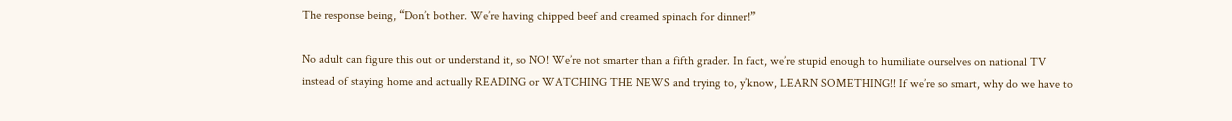The response being, “Don’t bother. We’re having chipped beef and creamed spinach for dinner!”

No adult can figure this out or understand it, so NO! We’re not smarter than a fifth grader. In fact, we’re stupid enough to humiliate ourselves on national TV instead of staying home and actually READING or WATCHING THE NEWS and trying to, y’know, LEARN SOMETHING!! If we’re so smart, why do we have to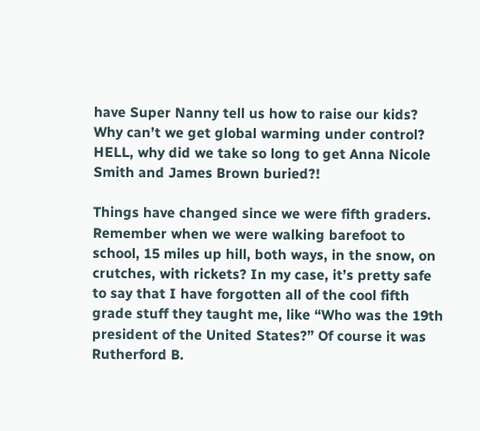have Super Nanny tell us how to raise our kids? Why can’t we get global warming under control? HELL, why did we take so long to get Anna Nicole Smith and James Brown buried?!

Things have changed since we were fifth graders. Remember when we were walking barefoot to school, 15 miles up hill, both ways, in the snow, on crutches, with rickets? In my case, it’s pretty safe to say that I have forgotten all of the cool fifth grade stuff they taught me, like “Who was the 19th president of the United States?” Of course it was Rutherford B.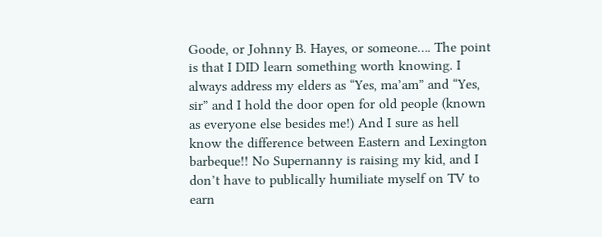Goode, or Johnny B. Hayes, or someone…. The point is that I DID learn something worth knowing. I always address my elders as “Yes, ma’am” and “Yes, sir” and I hold the door open for old people (known as everyone else besides me!) And I sure as hell know the difference between Eastern and Lexington barbeque!! No Supernanny is raising my kid, and I don’t have to publically humiliate myself on TV to earn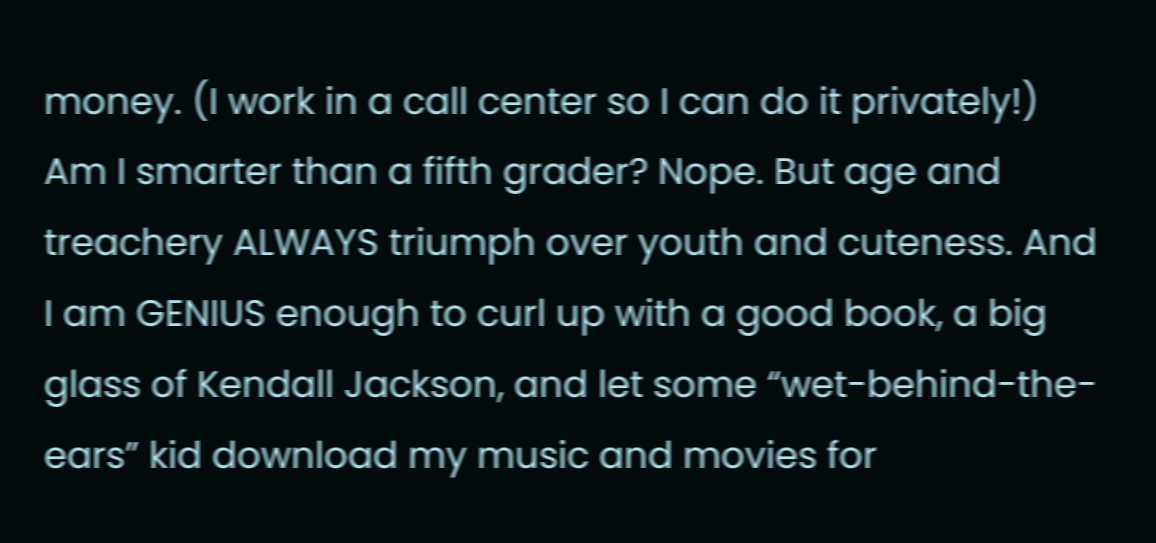money. (I work in a call center so I can do it privately!) Am I smarter than a fifth grader? Nope. But age and treachery ALWAYS triumph over youth and cuteness. And I am GENIUS enough to curl up with a good book, a big glass of Kendall Jackson, and let some “wet-behind-the-ears” kid download my music and movies for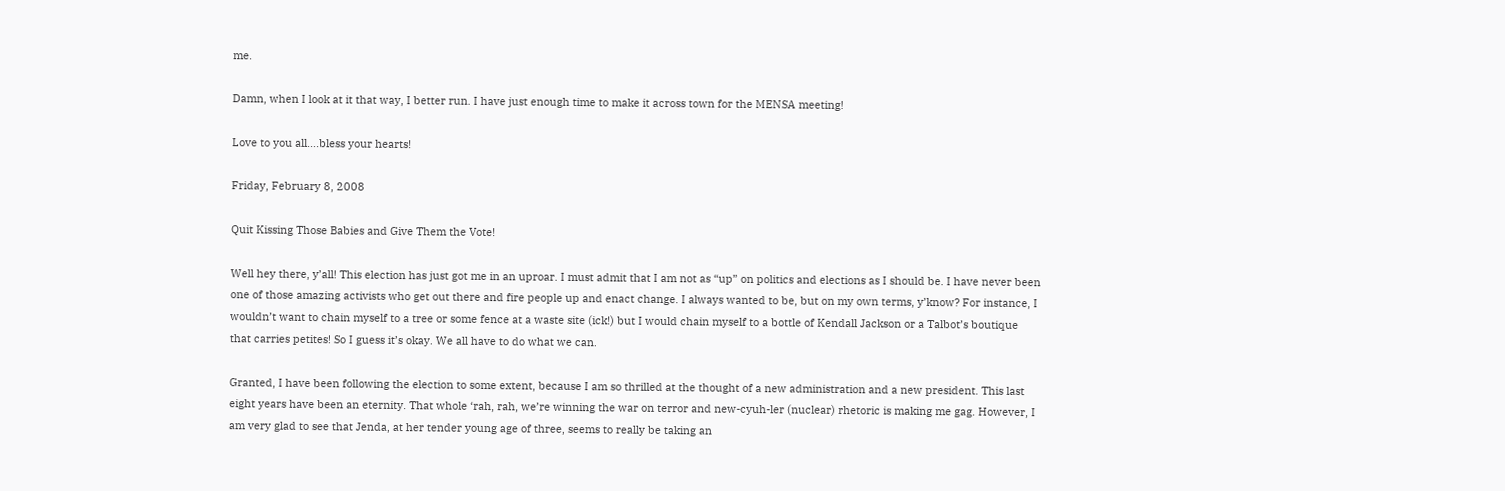me.

Damn, when I look at it that way, I better run. I have just enough time to make it across town for the MENSA meeting!

Love to you all….bless your hearts!

Friday, February 8, 2008

Quit Kissing Those Babies and Give Them the Vote!

Well hey there, y’all! This election has just got me in an uproar. I must admit that I am not as “up” on politics and elections as I should be. I have never been one of those amazing activists who get out there and fire people up and enact change. I always wanted to be, but on my own terms, y’know? For instance, I wouldn’t want to chain myself to a tree or some fence at a waste site (ick!) but I would chain myself to a bottle of Kendall Jackson or a Talbot’s boutique that carries petites! So I guess it’s okay. We all have to do what we can.

Granted, I have been following the election to some extent, because I am so thrilled at the thought of a new administration and a new president. This last eight years have been an eternity. That whole ‘rah, rah, we’re winning the war on terror and new-cyuh-ler (nuclear) rhetoric is making me gag. However, I am very glad to see that Jenda, at her tender young age of three, seems to really be taking an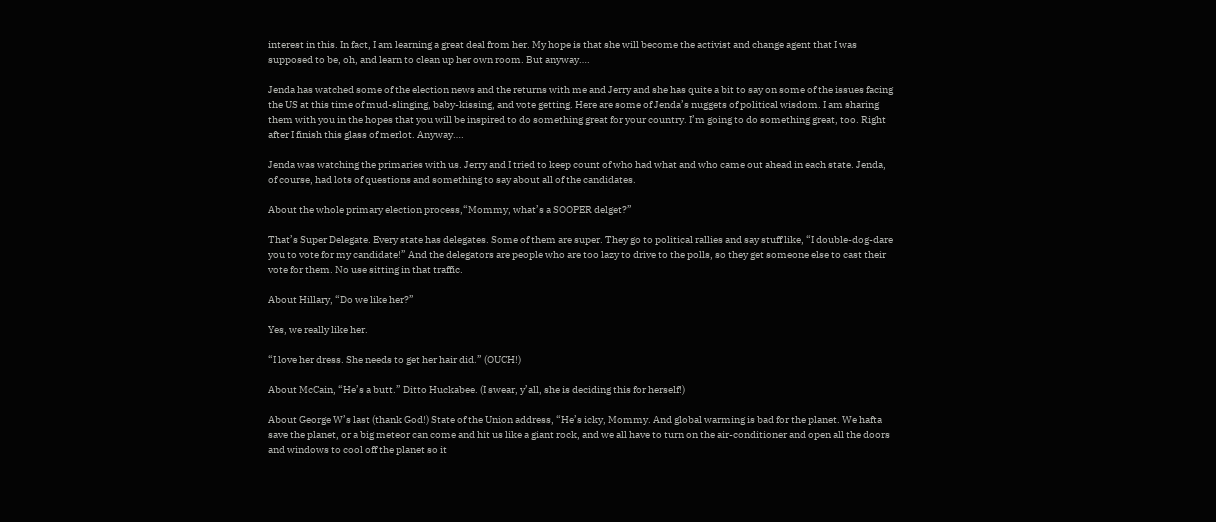interest in this. In fact, I am learning a great deal from her. My hope is that she will become the activist and change agent that I was supposed to be, oh, and learn to clean up her own room. But anyway….

Jenda has watched some of the election news and the returns with me and Jerry and she has quite a bit to say on some of the issues facing the US at this time of mud-slinging, baby-kissing, and vote getting. Here are some of Jenda’s nuggets of political wisdom. I am sharing them with you in the hopes that you will be inspired to do something great for your country. I’m going to do something great, too. Right after I finish this glass of merlot. Anyway….

Jenda was watching the primaries with us. Jerry and I tried to keep count of who had what and who came out ahead in each state. Jenda, of course, had lots of questions and something to say about all of the candidates.

About the whole primary election process,“Mommy, what’s a SOOPER delget?”

That’s Super Delegate. Every state has delegates. Some of them are super. They go to political rallies and say stuff like, “I double-dog-dare you to vote for my candidate!” And the delegators are people who are too lazy to drive to the polls, so they get someone else to cast their vote for them. No use sitting in that traffic.

About Hillary, “Do we like her?”

Yes, we really like her.

“I love her dress. She needs to get her hair did.” (OUCH!)

About McCain, “He’s a butt.” Ditto Huckabee. (I swear, y’all, she is deciding this for herself!)

About George W’s last (thank God!) State of the Union address, “He’s icky, Mommy. And global warming is bad for the planet. We hafta save the planet, or a big meteor can come and hit us like a giant rock, and we all have to turn on the air-conditioner and open all the doors and windows to cool off the planet so it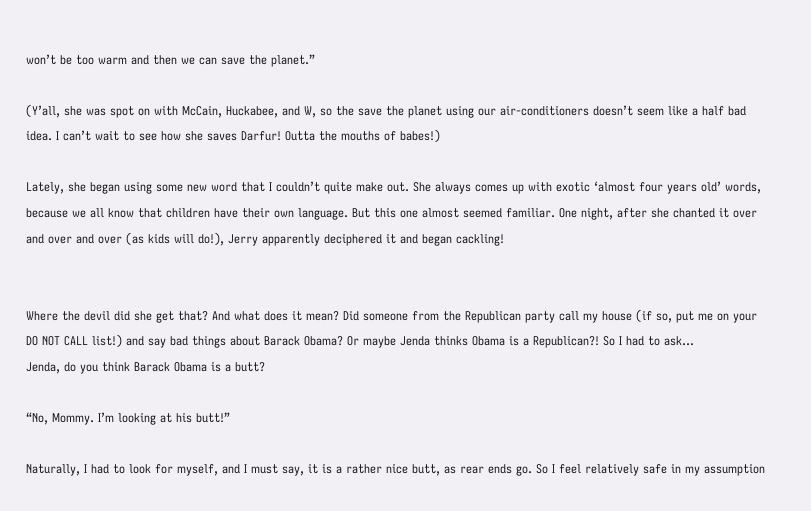won’t be too warm and then we can save the planet.”

(Y’all, she was spot on with McCain, Huckabee, and W, so the save the planet using our air-conditioners doesn’t seem like a half bad idea. I can’t wait to see how she saves Darfur! Outta the mouths of babes!)

Lately, she began using some new word that I couldn’t quite make out. She always comes up with exotic ‘almost four years old’ words, because we all know that children have their own language. But this one almost seemed familiar. One night, after she chanted it over and over and over (as kids will do!), Jerry apparently deciphered it and began cackling!


Where the devil did she get that? And what does it mean? Did someone from the Republican party call my house (if so, put me on your DO NOT CALL list!) and say bad things about Barack Obama? Or maybe Jenda thinks Obama is a Republican?! So I had to ask…
Jenda, do you think Barack Obama is a butt?

“No, Mommy. I’m looking at his butt!”

Naturally, I had to look for myself, and I must say, it is a rather nice butt, as rear ends go. So I feel relatively safe in my assumption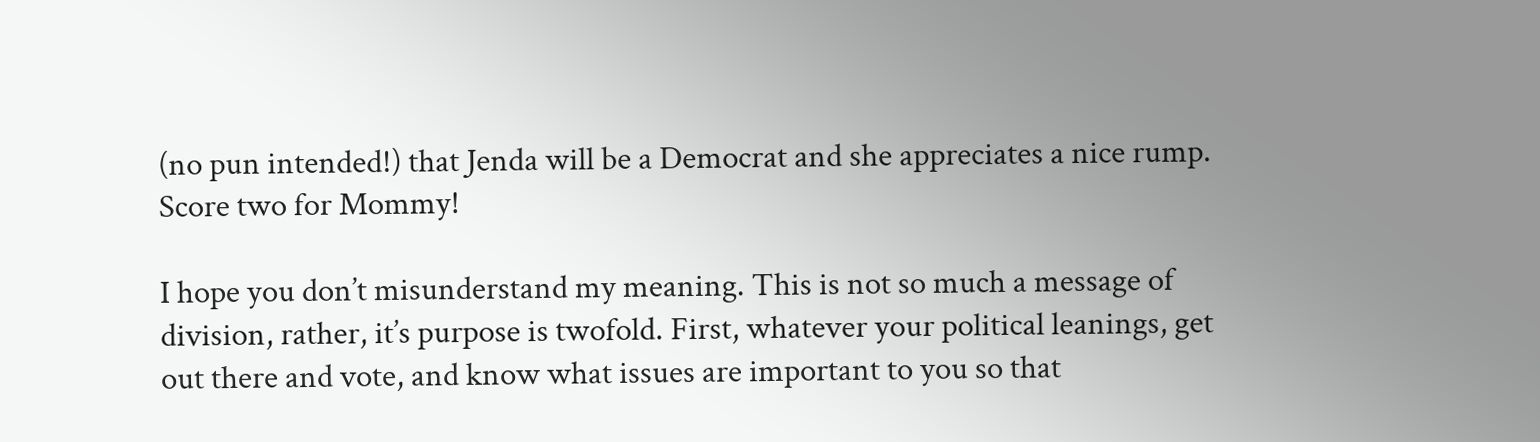(no pun intended!) that Jenda will be a Democrat and she appreciates a nice rump. Score two for Mommy!

I hope you don’t misunderstand my meaning. This is not so much a message of division, rather, it’s purpose is twofold. First, whatever your political leanings, get out there and vote, and know what issues are important to you so that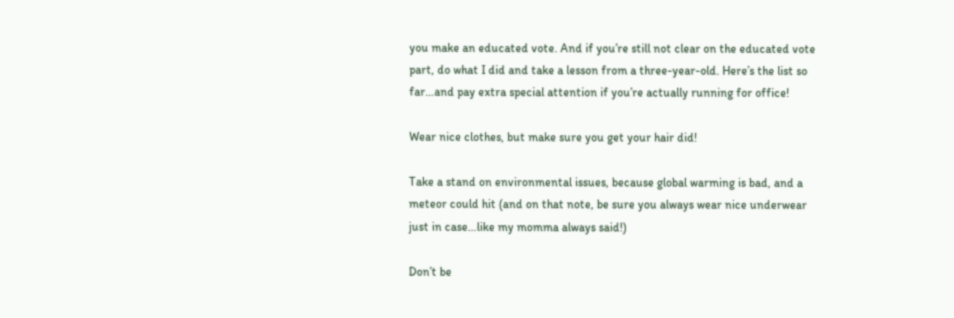you make an educated vote. And if you’re still not clear on the educated vote part, do what I did and take a lesson from a three-year-old. Here’s the list so far…and pay extra special attention if you’re actually running for office!

Wear nice clothes, but make sure you get your hair did!

Take a stand on environmental issues, because global warming is bad, and a meteor could hit (and on that note, be sure you always wear nice underwear just in case…like my momma always said!)

Don’t be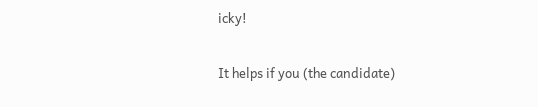icky!

It helps if you (the candidate)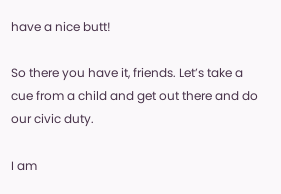have a nice butt!

So there you have it, friends. Let’s take a cue from a child and get out there and do our civic duty.

I am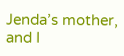Jenda’s mother, and I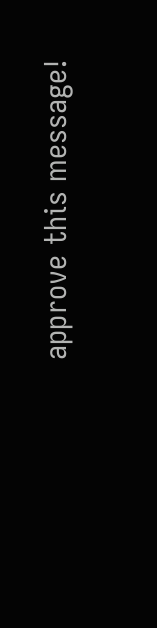approve this message!